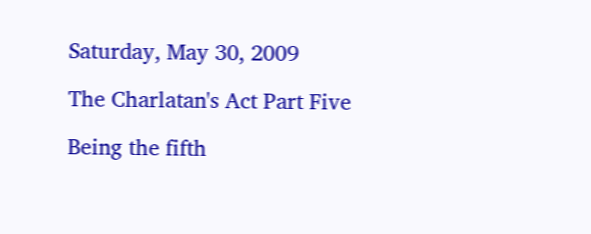Saturday, May 30, 2009

The Charlatan's Act Part Five

Being the fifth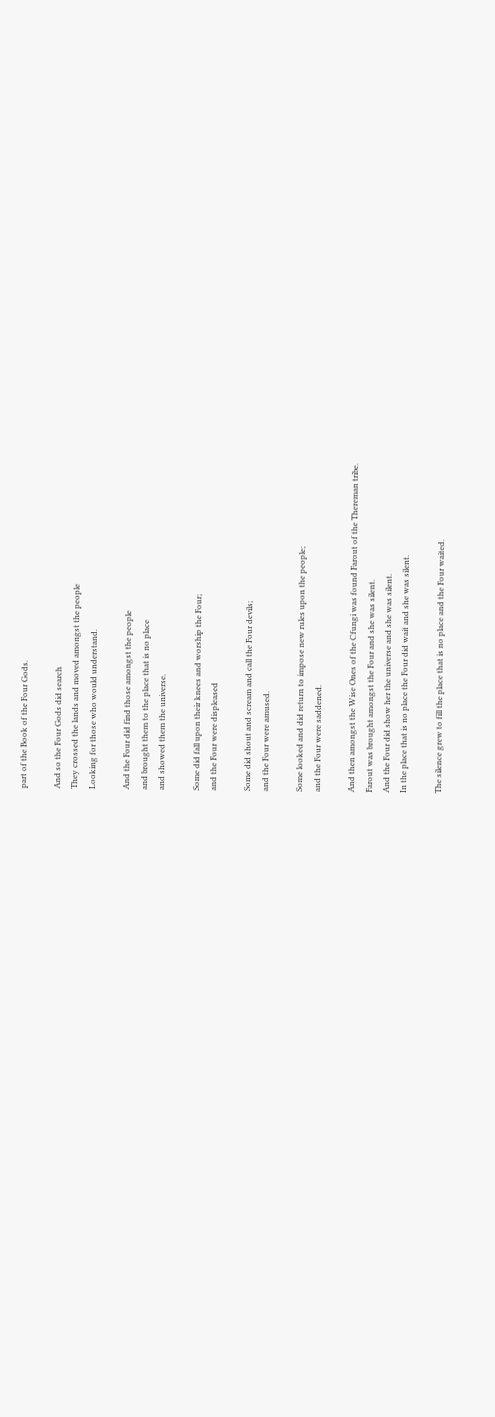part of the Book of the Four Gods.

And so the Four Gods did search
They crossed the lands and moved amongst the people
Looking for those who would understand.

And the Four did find those amongst the people
and brought them to the place that is no place
and showed them the universe.

Some did fall upon their knees and worship the Four;
and the Four were displeased

Some did shout and scream and call the Four devils;
and the Four were amused.

Some looked and did return to impose new rules upon the people;
and the Four were saddened.

And then amongst the Wise Ones of the Cfungi was found Farout of the Thereman tribe.
Farout was brought amongst the Four and she was silent.
And the Four did show her the universe and she was silent.
In the place that is no place the Four did wait and she was silent.

The silence grew to fill the place that is no place and the Four waited.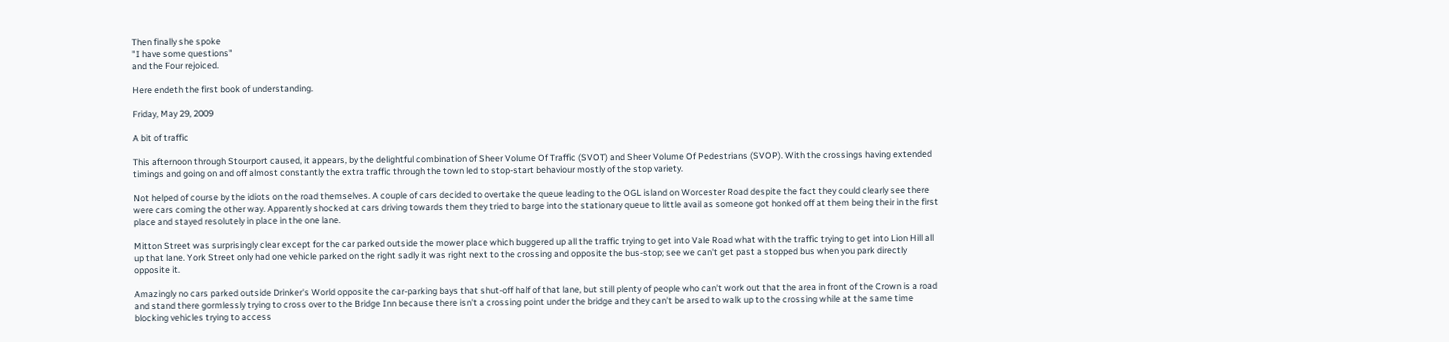Then finally she spoke
"I have some questions"
and the Four rejoiced.

Here endeth the first book of understanding.

Friday, May 29, 2009

A bit of traffic

This afternoon through Stourport caused, it appears, by the delightful combination of Sheer Volume Of Traffic (SVOT) and Sheer Volume Of Pedestrians (SVOP). With the crossings having extended timings and going on and off almost constantly the extra traffic through the town led to stop-start behaviour mostly of the stop variety.

Not helped of course by the idiots on the road themselves. A couple of cars decided to overtake the queue leading to the OGL island on Worcester Road despite the fact they could clearly see there were cars coming the other way. Apparently shocked at cars driving towards them they tried to barge into the stationary queue to little avail as someone got honked off at them being their in the first place and stayed resolutely in place in the one lane.

Mitton Street was surprisingly clear except for the car parked outside the mower place which buggered up all the traffic trying to get into Vale Road what with the traffic trying to get into Lion Hill all up that lane. York Street only had one vehicle parked on the right sadly it was right next to the crossing and opposite the bus-stop; see we can't get past a stopped bus when you park directly opposite it.

Amazingly no cars parked outside Drinker's World opposite the car-parking bays that shut-off half of that lane, but still plenty of people who can't work out that the area in front of the Crown is a road and stand there gormlessly trying to cross over to the Bridge Inn because there isn't a crossing point under the bridge and they can't be arsed to walk up to the crossing while at the same time blocking vehicles trying to access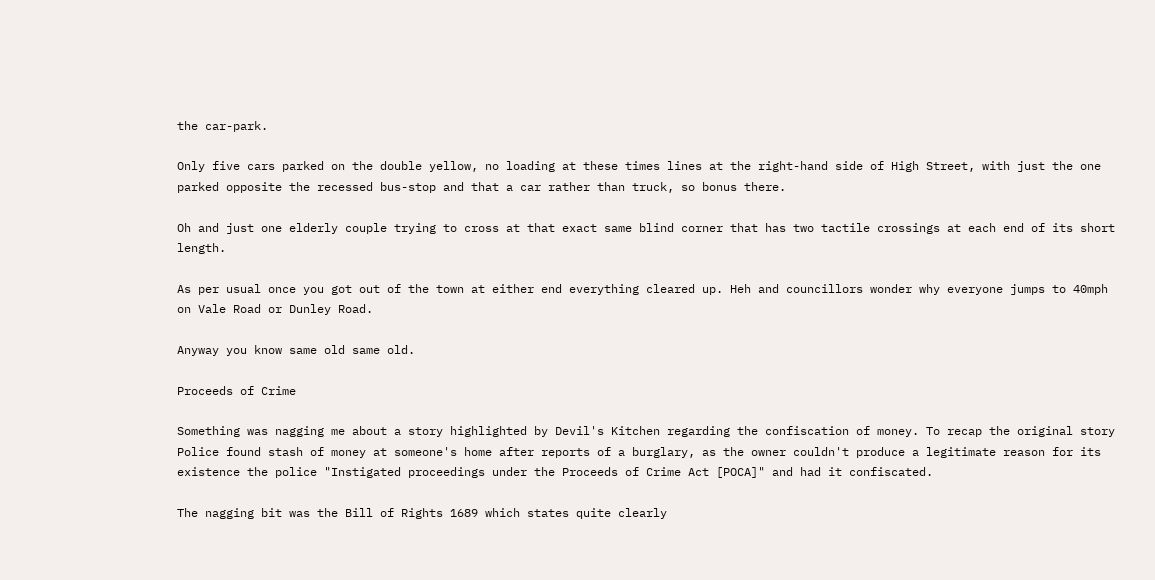the car-park.

Only five cars parked on the double yellow, no loading at these times lines at the right-hand side of High Street, with just the one parked opposite the recessed bus-stop and that a car rather than truck, so bonus there.

Oh and just one elderly couple trying to cross at that exact same blind corner that has two tactile crossings at each end of its short length.

As per usual once you got out of the town at either end everything cleared up. Heh and councillors wonder why everyone jumps to 40mph on Vale Road or Dunley Road.

Anyway you know same old same old.

Proceeds of Crime

Something was nagging me about a story highlighted by Devil's Kitchen regarding the confiscation of money. To recap the original story Police found stash of money at someone's home after reports of a burglary, as the owner couldn't produce a legitimate reason for its existence the police "Instigated proceedings under the Proceeds of Crime Act [POCA]" and had it confiscated.

The nagging bit was the Bill of Rights 1689 which states quite clearly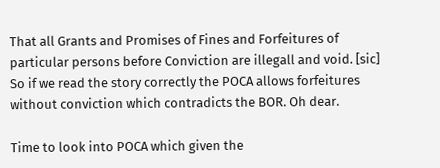That all Grants and Promises of Fines and Forfeitures of particular persons before Conviction are illegall and void. [sic]
So if we read the story correctly the POCA allows forfeitures without conviction which contradicts the BOR. Oh dear.

Time to look into POCA which given the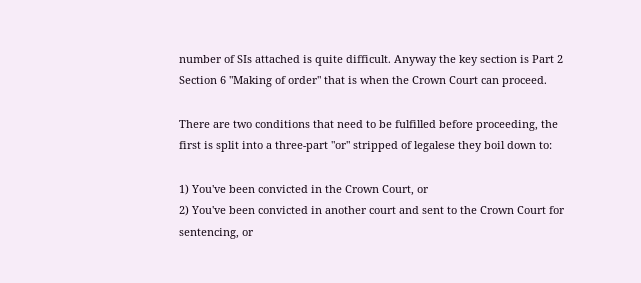number of SIs attached is quite difficult. Anyway the key section is Part 2 Section 6 "Making of order" that is when the Crown Court can proceed.

There are two conditions that need to be fulfilled before proceeding, the first is split into a three-part "or" stripped of legalese they boil down to:

1) You've been convicted in the Crown Court, or
2) You've been convicted in another court and sent to the Crown Court for sentencing, or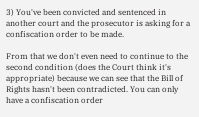3) You've been convicted and sentenced in another court and the prosecutor is asking for a confiscation order to be made.

From that we don't even need to continue to the second condition (does the Court think it's appropriate) because we can see that the Bill of Rights hasn't been contradicted. You can only have a confiscation order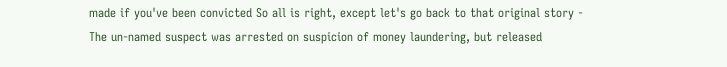made if you've been convicted So all is right, except let's go back to that original story -
The un-named suspect was arrested on suspicion of money laundering, but released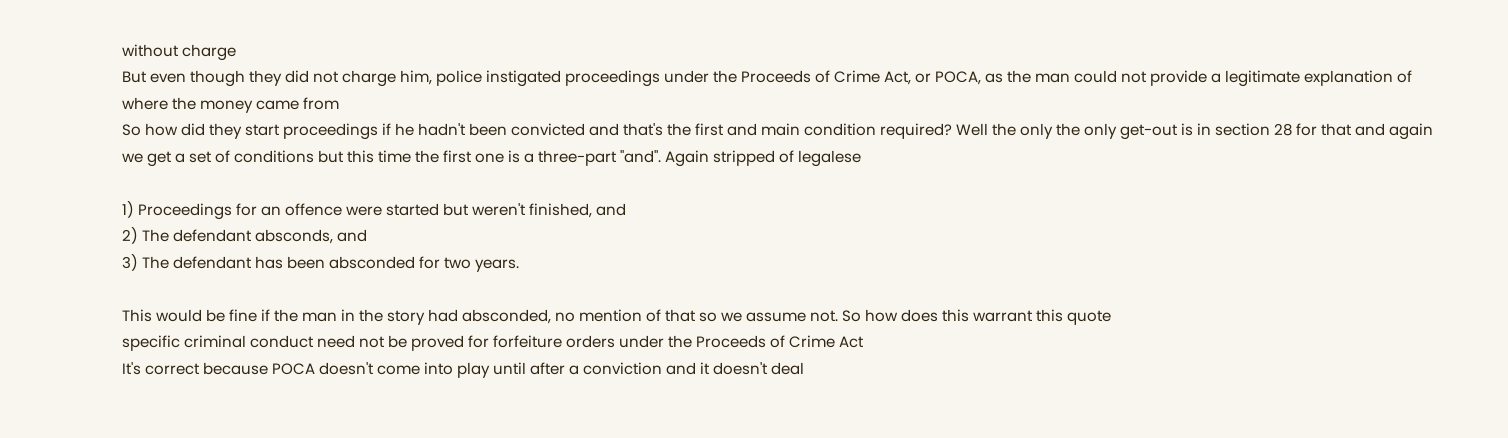without charge
But even though they did not charge him, police instigated proceedings under the Proceeds of Crime Act, or POCA, as the man could not provide a legitimate explanation of where the money came from
So how did they start proceedings if he hadn't been convicted and that's the first and main condition required? Well the only the only get-out is in section 28 for that and again we get a set of conditions but this time the first one is a three-part "and". Again stripped of legalese

1) Proceedings for an offence were started but weren't finished, and
2) The defendant absconds, and
3) The defendant has been absconded for two years.

This would be fine if the man in the story had absconded, no mention of that so we assume not. So how does this warrant this quote
specific criminal conduct need not be proved for forfeiture orders under the Proceeds of Crime Act
It's correct because POCA doesn't come into play until after a conviction and it doesn't deal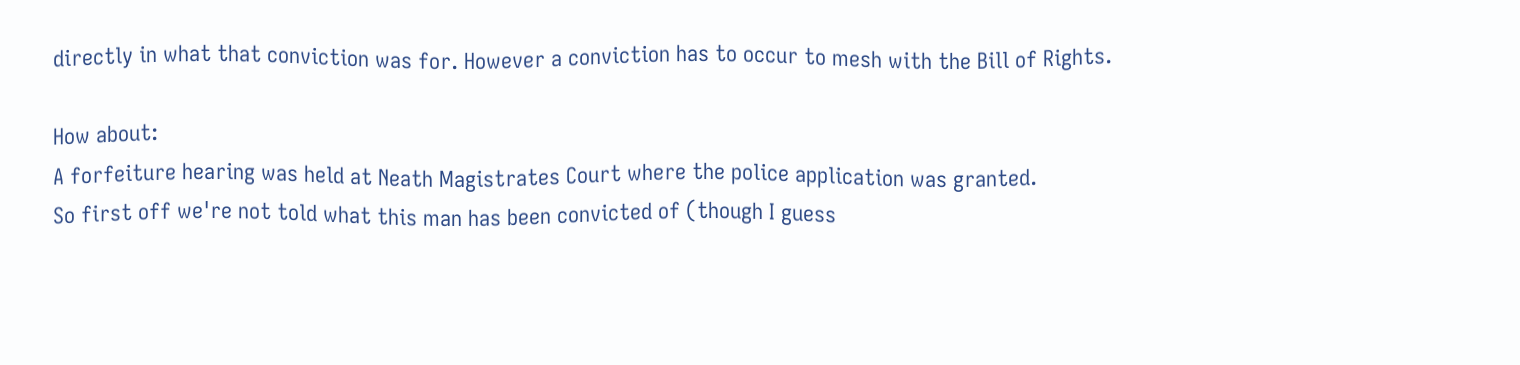directly in what that conviction was for. However a conviction has to occur to mesh with the Bill of Rights.

How about:
A forfeiture hearing was held at Neath Magistrates Court where the police application was granted.
So first off we're not told what this man has been convicted of (though I guess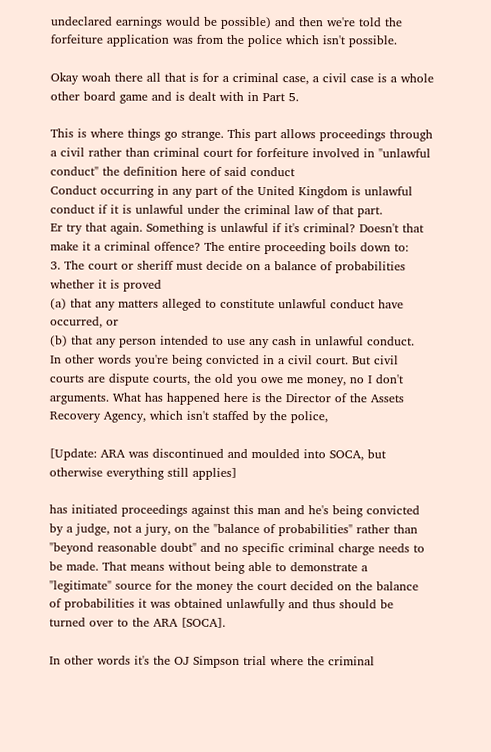undeclared earnings would be possible) and then we're told the forfeiture application was from the police which isn't possible.

Okay woah there all that is for a criminal case, a civil case is a whole other board game and is dealt with in Part 5.

This is where things go strange. This part allows proceedings through a civil rather than criminal court for forfeiture involved in "unlawful conduct" the definition here of said conduct
Conduct occurring in any part of the United Kingdom is unlawful conduct if it is unlawful under the criminal law of that part.
Er try that again. Something is unlawful if it's criminal? Doesn't that make it a criminal offence? The entire proceeding boils down to:
3. The court or sheriff must decide on a balance of probabilities whether it is proved
(a) that any matters alleged to constitute unlawful conduct have occurred, or
(b) that any person intended to use any cash in unlawful conduct.
In other words you're being convicted in a civil court. But civil courts are dispute courts, the old you owe me money, no I don't arguments. What has happened here is the Director of the Assets Recovery Agency, which isn't staffed by the police,

[Update: ARA was discontinued and moulded into SOCA, but otherwise everything still applies]

has initiated proceedings against this man and he's being convicted by a judge, not a jury, on the "balance of probabilities" rather than "beyond reasonable doubt" and no specific criminal charge needs to be made. That means without being able to demonstrate a "legitimate" source for the money the court decided on the balance of probabilities it was obtained unlawfully and thus should be turned over to the ARA [SOCA].

In other words it's the OJ Simpson trial where the criminal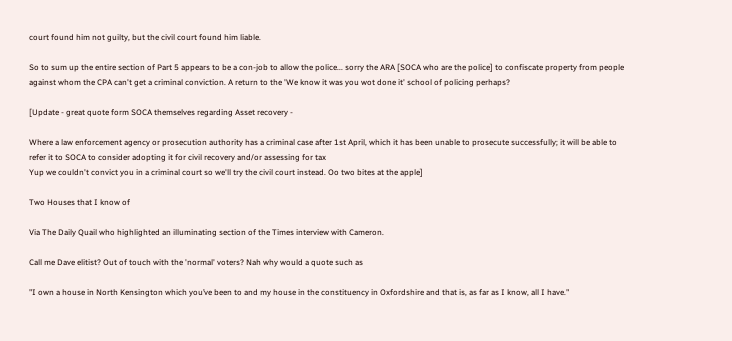court found him not guilty, but the civil court found him liable.

So to sum up the entire section of Part 5 appears to be a con-job to allow the police... sorry the ARA [SOCA who are the police] to confiscate property from people against whom the CPA can't get a criminal conviction. A return to the 'We know it was you wot done it' school of policing perhaps?

[Update - great quote form SOCA themselves regarding Asset recovery -

Where a law enforcement agency or prosecution authority has a criminal case after 1st April, which it has been unable to prosecute successfully; it will be able to refer it to SOCA to consider adopting it for civil recovery and/or assessing for tax
Yup we couldn't convict you in a criminal court so we'll try the civil court instead. Oo two bites at the apple]

Two Houses that I know of

Via The Daily Quail who highlighted an illuminating section of the Times interview with Cameron.

Call me Dave elitist? Out of touch with the 'normal' voters? Nah why would a quote such as

"I own a house in North Kensington which you’ve been to and my house in the constituency in Oxfordshire and that is, as far as I know, all I have."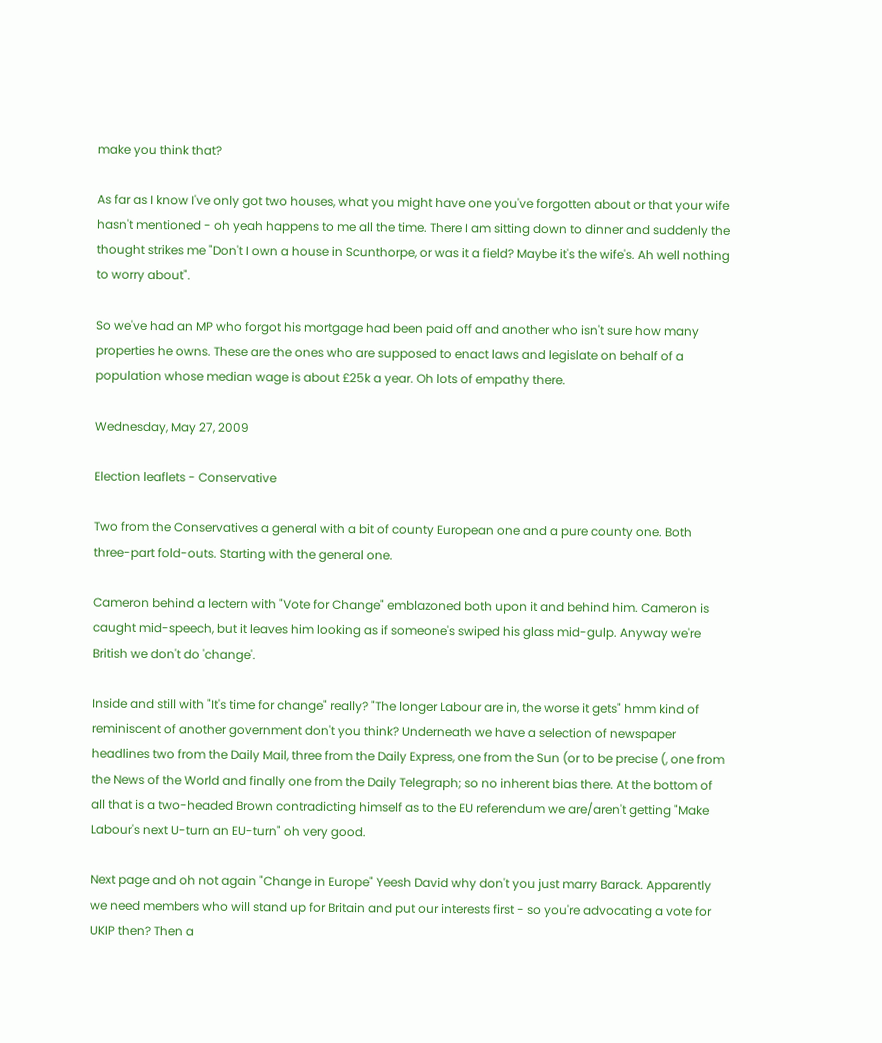make you think that?

As far as I know I've only got two houses, what you might have one you've forgotten about or that your wife hasn't mentioned - oh yeah happens to me all the time. There I am sitting down to dinner and suddenly the thought strikes me "Don't I own a house in Scunthorpe, or was it a field? Maybe it's the wife's. Ah well nothing to worry about".

So we've had an MP who forgot his mortgage had been paid off and another who isn't sure how many properties he owns. These are the ones who are supposed to enact laws and legislate on behalf of a population whose median wage is about £25k a year. Oh lots of empathy there.

Wednesday, May 27, 2009

Election leaflets - Conservative

Two from the Conservatives a general with a bit of county European one and a pure county one. Both three-part fold-outs. Starting with the general one.

Cameron behind a lectern with "Vote for Change" emblazoned both upon it and behind him. Cameron is caught mid-speech, but it leaves him looking as if someone's swiped his glass mid-gulp. Anyway we're British we don't do 'change'.

Inside and still with "It's time for change" really? "The longer Labour are in, the worse it gets" hmm kind of reminiscent of another government don't you think? Underneath we have a selection of newspaper headlines two from the Daily Mail, three from the Daily Express, one from the Sun (or to be precise (, one from the News of the World and finally one from the Daily Telegraph; so no inherent bias there. At the bottom of all that is a two-headed Brown contradicting himself as to the EU referendum we are/aren't getting "Make Labour's next U-turn an EU-turn" oh very good.

Next page and oh not again "Change in Europe" Yeesh David why don't you just marry Barack. Apparently we need members who will stand up for Britain and put our interests first - so you're advocating a vote for UKIP then? Then a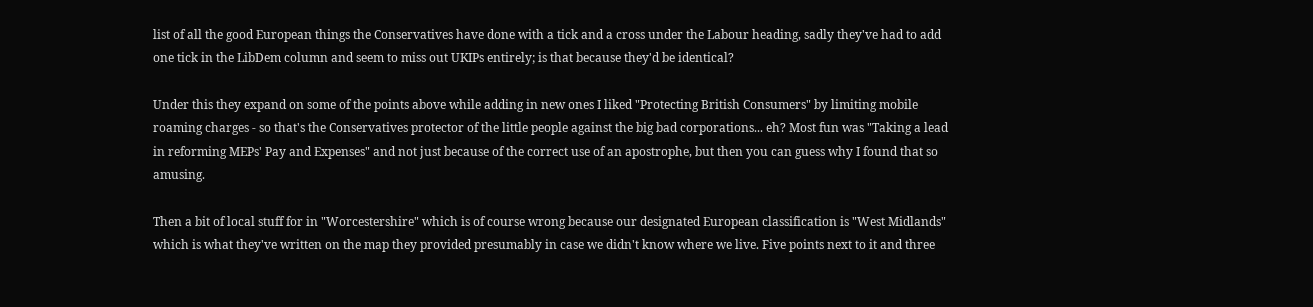list of all the good European things the Conservatives have done with a tick and a cross under the Labour heading, sadly they've had to add one tick in the LibDem column and seem to miss out UKIPs entirely; is that because they'd be identical?

Under this they expand on some of the points above while adding in new ones I liked "Protecting British Consumers" by limiting mobile roaming charges - so that's the Conservatives protector of the little people against the big bad corporations... eh? Most fun was "Taking a lead in reforming MEPs' Pay and Expenses" and not just because of the correct use of an apostrophe, but then you can guess why I found that so amusing.

Then a bit of local stuff for in "Worcestershire" which is of course wrong because our designated European classification is "West Midlands" which is what they've written on the map they provided presumably in case we didn't know where we live. Five points next to it and three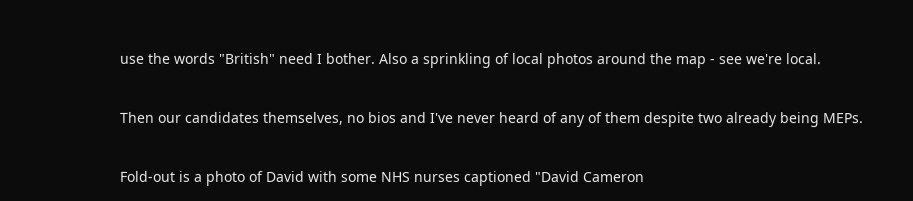use the words "British" need I bother. Also a sprinkling of local photos around the map - see we're local.

Then our candidates themselves, no bios and I've never heard of any of them despite two already being MEPs.

Fold-out is a photo of David with some NHS nurses captioned "David Cameron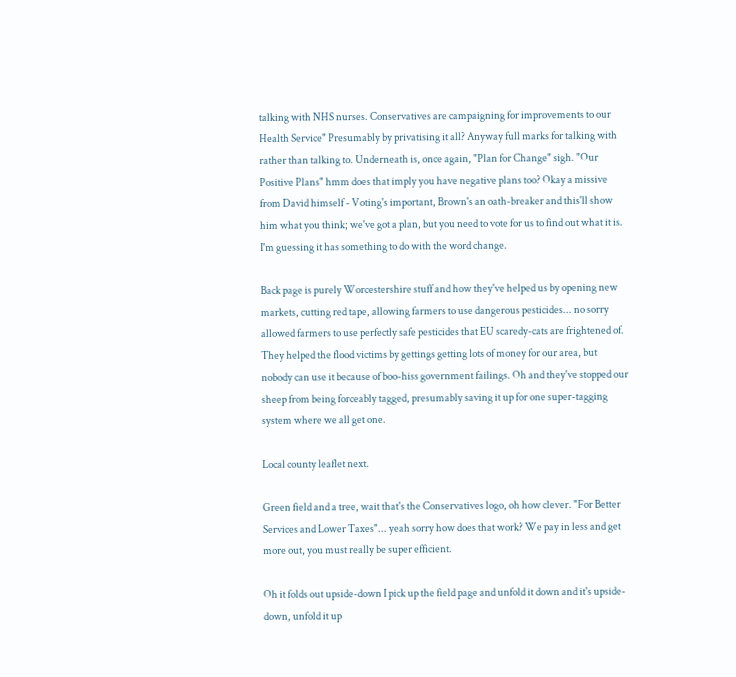talking with NHS nurses. Conservatives are campaigning for improvements to our Health Service" Presumably by privatising it all? Anyway full marks for talking with rather than talking to. Underneath is, once again, "Plan for Change" sigh. "Our Positive Plans" hmm does that imply you have negative plans too? Okay a missive from David himself - Voting's important, Brown's an oath-breaker and this'll show him what you think; we've got a plan, but you need to vote for us to find out what it is. I'm guessing it has something to do with the word change.

Back page is purely Worcestershire stuff and how they've helped us by opening new markets, cutting red tape, allowing farmers to use dangerous pesticides... no sorry allowed farmers to use perfectly safe pesticides that EU scaredy-cats are frightened of. They helped the flood victims by gettings getting lots of money for our area, but nobody can use it because of boo-hiss government failings. Oh and they've stopped our sheep from being forceably tagged, presumably saving it up for one super-tagging system where we all get one.

Local county leaflet next.

Green field and a tree, wait that's the Conservatives logo, oh how clever. "For Better Services and Lower Taxes"... yeah sorry how does that work? We pay in less and get more out, you must really be super efficient.

Oh it folds out upside-down I pick up the field page and unfold it down and it's upside-down, unfold it up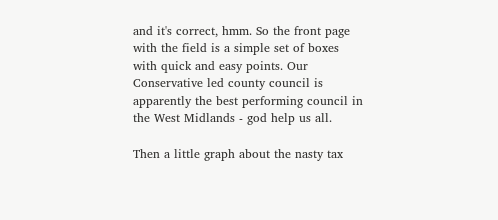and it's correct, hmm. So the front page with the field is a simple set of boxes with quick and easy points. Our Conservative led county council is apparently the best performing council in the West Midlands - god help us all.

Then a little graph about the nasty tax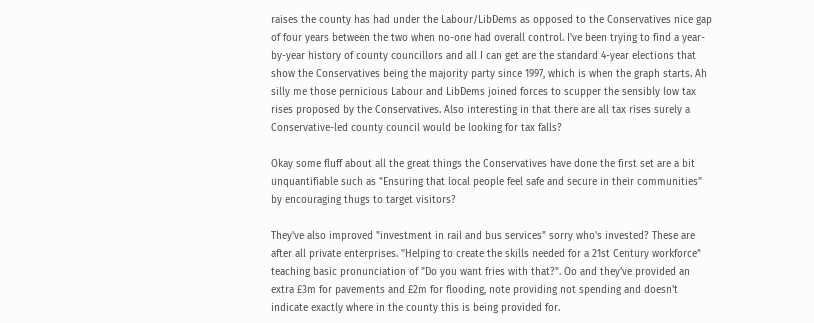raises the county has had under the Labour/LibDems as opposed to the Conservatives nice gap of four years between the two when no-one had overall control. I've been trying to find a year-by-year history of county councillors and all I can get are the standard 4-year elections that show the Conservatives being the majority party since 1997, which is when the graph starts. Ah silly me those pernicious Labour and LibDems joined forces to scupper the sensibly low tax rises proposed by the Conservatives. Also interesting in that there are all tax rises surely a Conservative-led county council would be looking for tax falls?

Okay some fluff about all the great things the Conservatives have done the first set are a bit unquantifiable such as "Ensuring that local people feel safe and secure in their communities" by encouraging thugs to target visitors?

They've also improved "investment in rail and bus services" sorry who's invested? These are after all private enterprises. "Helping to create the skills needed for a 21st Century workforce" teaching basic pronunciation of "Do you want fries with that?". Oo and they've provided an extra £3m for pavements and £2m for flooding, note providing not spending and doesn't indicate exactly where in the county this is being provided for.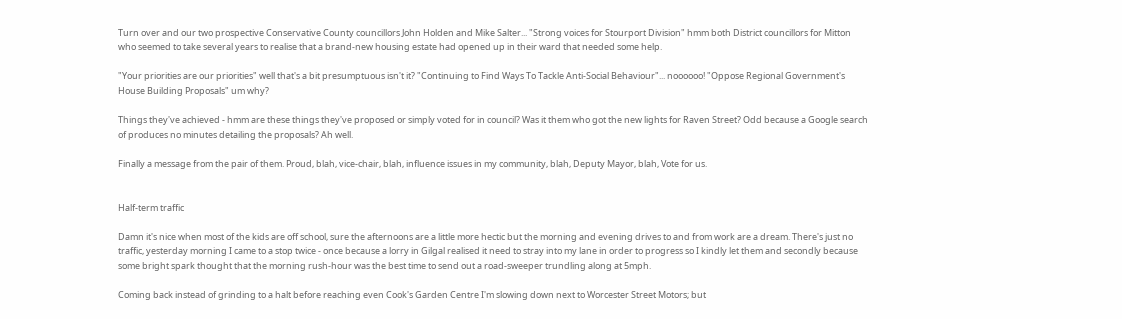Turn over and our two prospective Conservative County councillors John Holden and Mike Salter... "Strong voices for Stourport Division" hmm both District councillors for Mitton who seemed to take several years to realise that a brand-new housing estate had opened up in their ward that needed some help.

"Your priorities are our priorities" well that's a bit presumptuous isn't it? "Continuing to Find Ways To Tackle Anti-Social Behaviour"... noooooo! "Oppose Regional Government's House Building Proposals" um why?

Things they've achieved - hmm are these things they've proposed or simply voted for in council? Was it them who got the new lights for Raven Street? Odd because a Google search of produces no minutes detailing the proposals? Ah well.

Finally a message from the pair of them. Proud, blah, vice-chair, blah, influence issues in my community, blah, Deputy Mayor, blah, Vote for us.


Half-term traffic

Damn it's nice when most of the kids are off school, sure the afternoons are a little more hectic but the morning and evening drives to and from work are a dream. There's just no traffic, yesterday morning I came to a stop twice - once because a lorry in Gilgal realised it need to stray into my lane in order to progress so I kindly let them and secondly because some bright spark thought that the morning rush-hour was the best time to send out a road-sweeper trundling along at 5mph.

Coming back instead of grinding to a halt before reaching even Cook's Garden Centre I'm slowing down next to Worcester Street Motors; but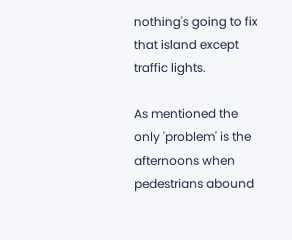nothing's going to fix that island except traffic lights.

As mentioned the only 'problem' is the afternoons when pedestrians abound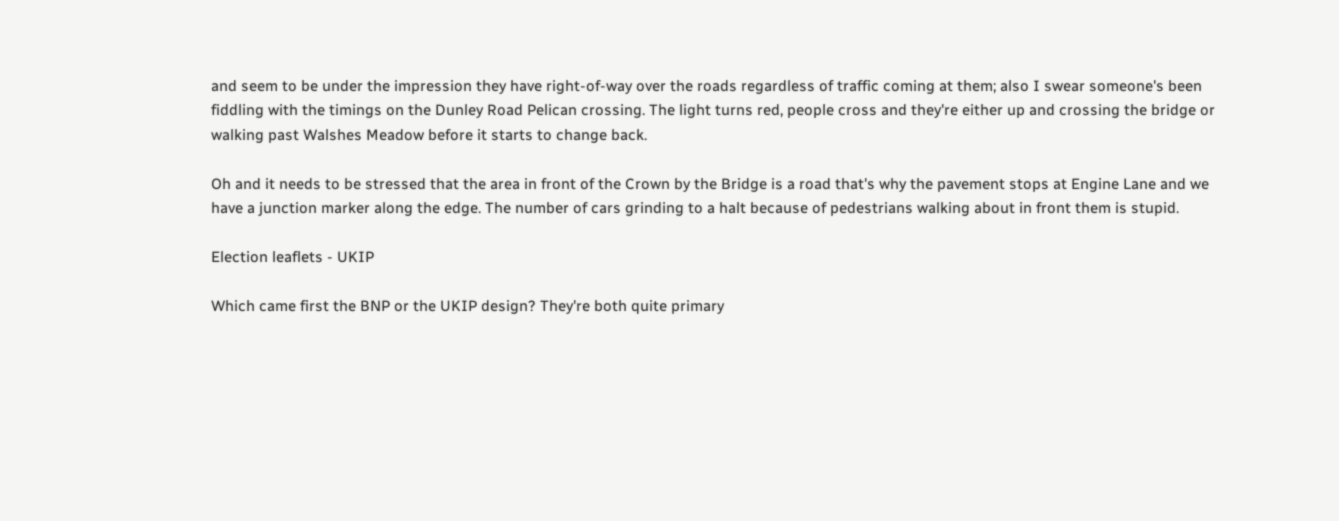and seem to be under the impression they have right-of-way over the roads regardless of traffic coming at them; also I swear someone's been fiddling with the timings on the Dunley Road Pelican crossing. The light turns red, people cross and they're either up and crossing the bridge or walking past Walshes Meadow before it starts to change back.

Oh and it needs to be stressed that the area in front of the Crown by the Bridge is a road that's why the pavement stops at Engine Lane and we have a junction marker along the edge. The number of cars grinding to a halt because of pedestrians walking about in front them is stupid.

Election leaflets - UKIP

Which came first the BNP or the UKIP design? They're both quite primary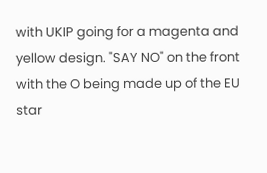with UKIP going for a magenta and yellow design. "SAY NO" on the front with the O being made up of the EU star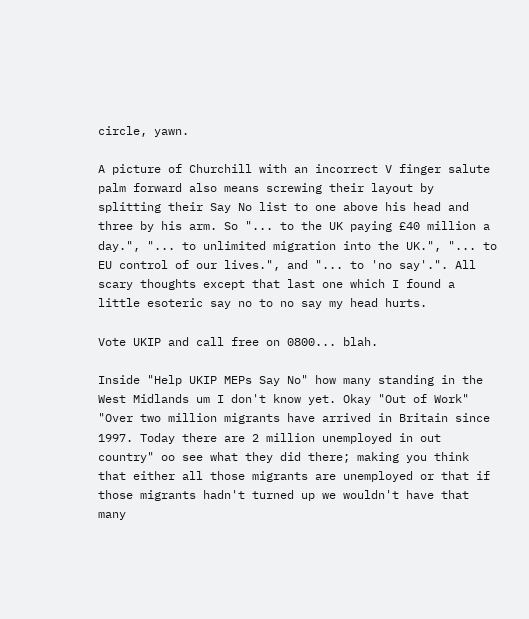circle, yawn.

A picture of Churchill with an incorrect V finger salute palm forward also means screwing their layout by splitting their Say No list to one above his head and three by his arm. So "... to the UK paying £40 million a day.", "... to unlimited migration into the UK.", "... to EU control of our lives.", and "... to 'no say'.". All scary thoughts except that last one which I found a little esoteric say no to no say my head hurts.

Vote UKIP and call free on 0800... blah.

Inside "Help UKIP MEPs Say No" how many standing in the West Midlands um I don't know yet. Okay "Out of Work" "Over two million migrants have arrived in Britain since 1997. Today there are 2 million unemployed in out country" oo see what they did there; making you think that either all those migrants are unemployed or that if those migrants hadn't turned up we wouldn't have that many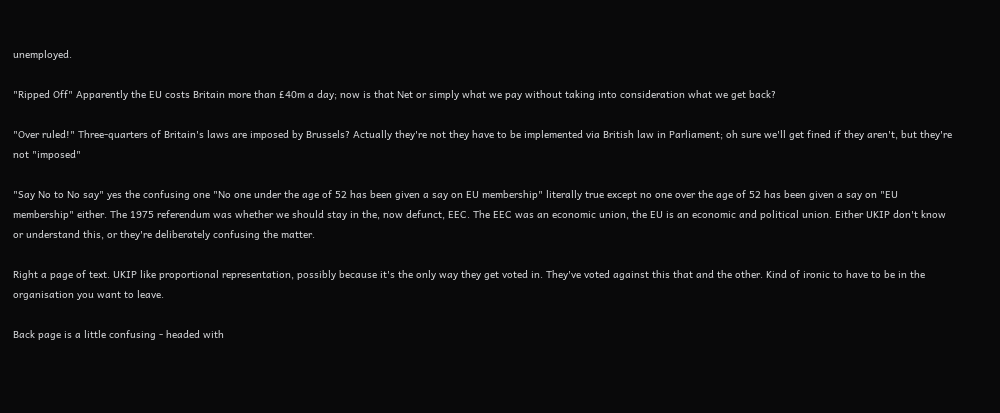unemployed.

"Ripped Off" Apparently the EU costs Britain more than £40m a day; now is that Net or simply what we pay without taking into consideration what we get back?

"Over ruled!" Three-quarters of Britain's laws are imposed by Brussels? Actually they're not they have to be implemented via British law in Parliament; oh sure we'll get fined if they aren't, but they're not "imposed"

"Say No to No say" yes the confusing one "No one under the age of 52 has been given a say on EU membership" literally true except no one over the age of 52 has been given a say on "EU membership" either. The 1975 referendum was whether we should stay in the, now defunct, EEC. The EEC was an economic union, the EU is an economic and political union. Either UKIP don't know or understand this, or they're deliberately confusing the matter.

Right a page of text. UKIP like proportional representation, possibly because it's the only way they get voted in. They've voted against this that and the other. Kind of ironic to have to be in the organisation you want to leave.

Back page is a little confusing - headed with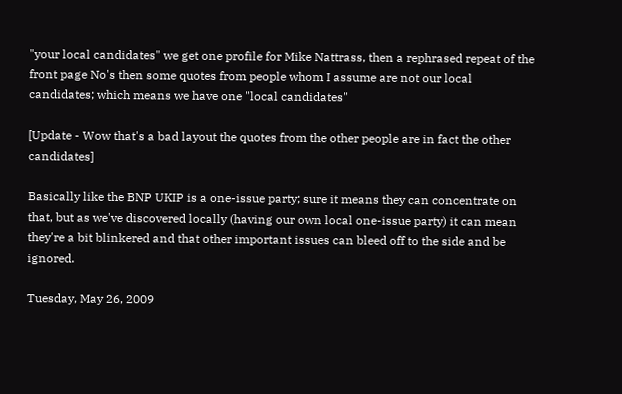"your local candidates" we get one profile for Mike Nattrass, then a rephrased repeat of the front page No's then some quotes from people whom I assume are not our local candidates; which means we have one "local candidates"

[Update - Wow that's a bad layout the quotes from the other people are in fact the other candidates]

Basically like the BNP UKIP is a one-issue party; sure it means they can concentrate on that, but as we've discovered locally (having our own local one-issue party) it can mean they're a bit blinkered and that other important issues can bleed off to the side and be ignored.

Tuesday, May 26, 2009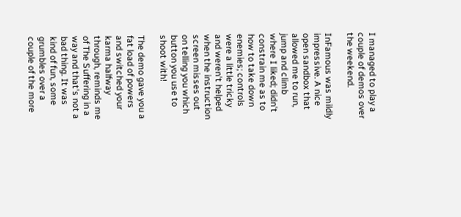I managed to play a couple of demos over the weekend.

InFamous was mildly impressive. A nice open sandbox that allowed me to run, jump and climb where I liked; didn't constrain me as to how to take down enemies; controls were a little tricky and weren't helped when the instruction screen misses out on telling you which button you use to shoot with!

The demo gave you a fat load of powers and switched your karma halfway through, reminds me of The Suffering in a way and that's not a bad thing. It was kind of fun, some grumbles over a couple of the more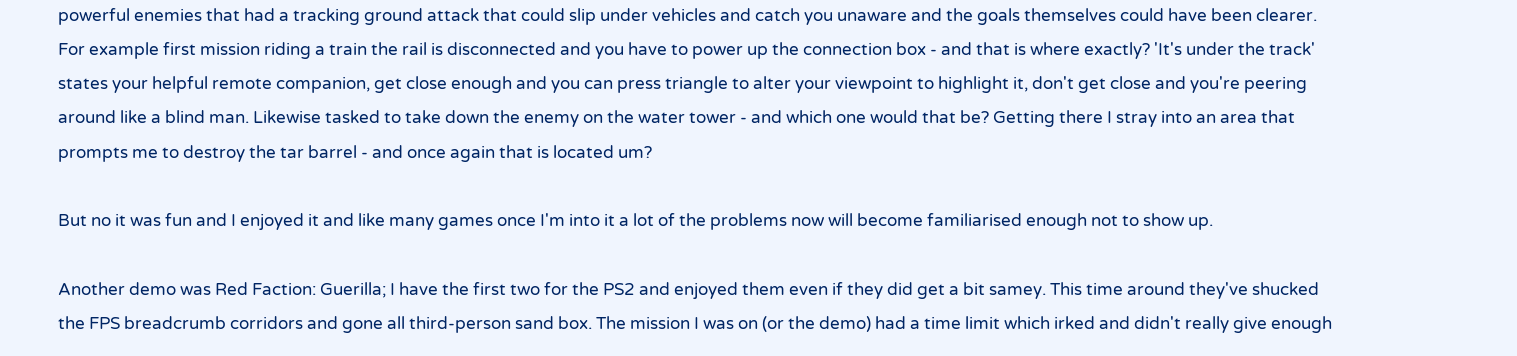powerful enemies that had a tracking ground attack that could slip under vehicles and catch you unaware and the goals themselves could have been clearer. For example first mission riding a train the rail is disconnected and you have to power up the connection box - and that is where exactly? 'It's under the track' states your helpful remote companion, get close enough and you can press triangle to alter your viewpoint to highlight it, don't get close and you're peering around like a blind man. Likewise tasked to take down the enemy on the water tower - and which one would that be? Getting there I stray into an area that prompts me to destroy the tar barrel - and once again that is located um?

But no it was fun and I enjoyed it and like many games once I'm into it a lot of the problems now will become familiarised enough not to show up.

Another demo was Red Faction: Guerilla; I have the first two for the PS2 and enjoyed them even if they did get a bit samey. This time around they've shucked the FPS breadcrumb corridors and gone all third-person sand box. The mission I was on (or the demo) had a time limit which irked and didn't really give enough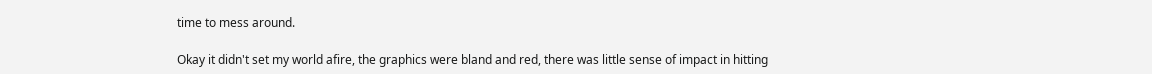time to mess around.

Okay it didn't set my world afire, the graphics were bland and red, there was little sense of impact in hitting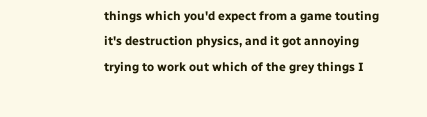things which you'd expect from a game touting it's destruction physics, and it got annoying trying to work out which of the grey things I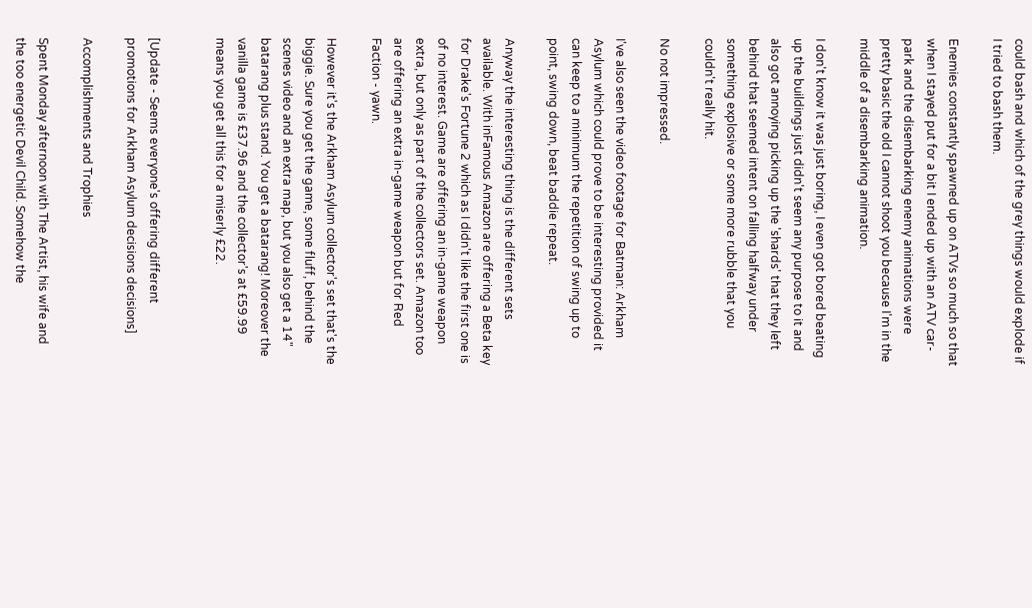could bash and which of the grey things would explode if I tried to bash them.

Enemies constantly spawned up on ATVs so much so that when I stayed put for a bit I ended up with an ATV car-park and the disembarking enemy animations were pretty basic the old I cannot shoot you because I'm in the middle of a disembarking animation.

I don't know it was just boring, I even got bored beating up the buildings just didn't seem any purpose to it and also got annoying picking up the 'shards' that they left behind that seemed intent on falling halfway under something explosive or some more rubble that you couldn't really hit.

No not impressed.

I've also seen the video footage for Batman: Arkham Asylum which could prove to be interesting provided it can keep to a minimum the repetition of swing up to point, swing down, beat baddie repeat.

Anyway the interesting thing is the different sets available. With inFamous Amazon are offering a Beta key for Drake's Fortune 2 which as I didn't like the first one is of no interest. Game are offering an in-game weapon extra, but only as part of the collectors set. Amazon too are offering an extra in-game weapon but for Red Faction - yawn.

However it's the Arkham Asylum collector's set that's the biggie. Sure you get the game, some fluff, behind the scenes video and an extra map, but you also get a 14" batarang plus stand. You get a batarang! Moreover the vanilla game is £37.96 and the collector's at £59.99 means you get all this for a miserly £22.


[Update - Seems everyone's offering different promotions for Arkham Asylum decisions decisions]

Accomplishments and Trophies

Spent Monday afternoon with The Artist, his wife and the too energetic Devil Child. Somehow the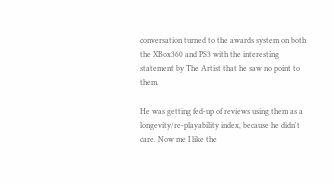conversation turned to the awards system on both the XBox360 and PS3 with the interesting statement by The Artist that he saw no point to them.

He was getting fed-up of reviews using them as a longevity/re-playability index, because he didn't care. Now me I like the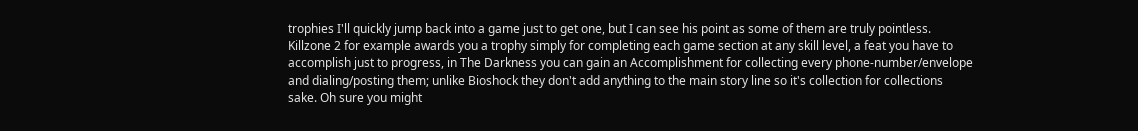trophies I'll quickly jump back into a game just to get one, but I can see his point as some of them are truly pointless. Killzone 2 for example awards you a trophy simply for completing each game section at any skill level, a feat you have to accomplish just to progress, in The Darkness you can gain an Accomplishment for collecting every phone-number/envelope and dialing/posting them; unlike Bioshock they don't add anything to the main story line so it's collection for collections sake. Oh sure you might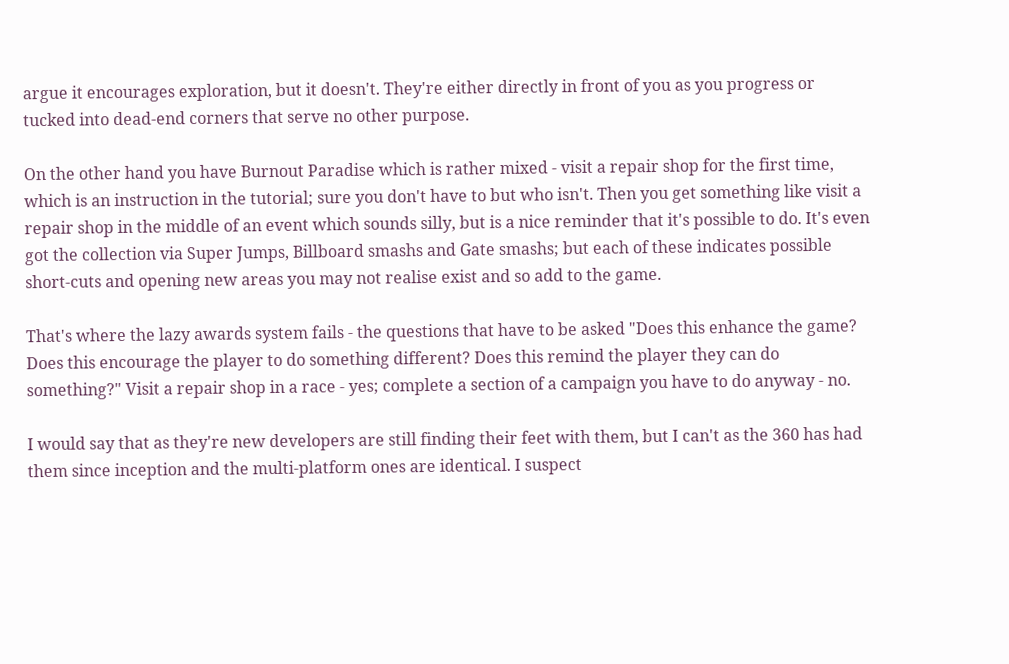argue it encourages exploration, but it doesn't. They're either directly in front of you as you progress or tucked into dead-end corners that serve no other purpose.

On the other hand you have Burnout Paradise which is rather mixed - visit a repair shop for the first time, which is an instruction in the tutorial; sure you don't have to but who isn't. Then you get something like visit a repair shop in the middle of an event which sounds silly, but is a nice reminder that it's possible to do. It's even got the collection via Super Jumps, Billboard smashs and Gate smashs; but each of these indicates possible short-cuts and opening new areas you may not realise exist and so add to the game.

That's where the lazy awards system fails - the questions that have to be asked "Does this enhance the game? Does this encourage the player to do something different? Does this remind the player they can do something?" Visit a repair shop in a race - yes; complete a section of a campaign you have to do anyway - no.

I would say that as they're new developers are still finding their feet with them, but I can't as the 360 has had them since inception and the multi-platform ones are identical. I suspect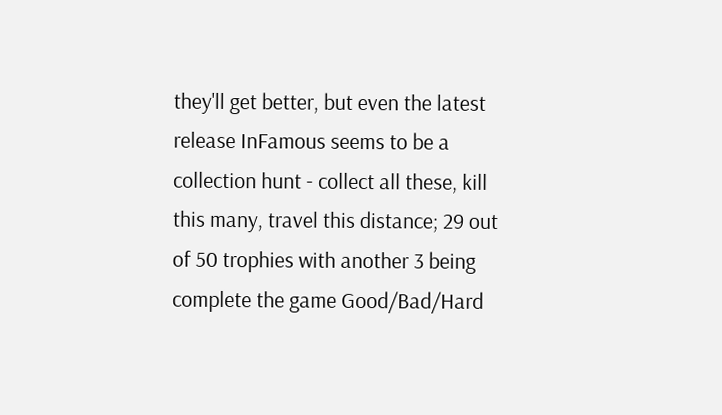they'll get better, but even the latest release InFamous seems to be a collection hunt - collect all these, kill this many, travel this distance; 29 out of 50 trophies with another 3 being complete the game Good/Bad/Hard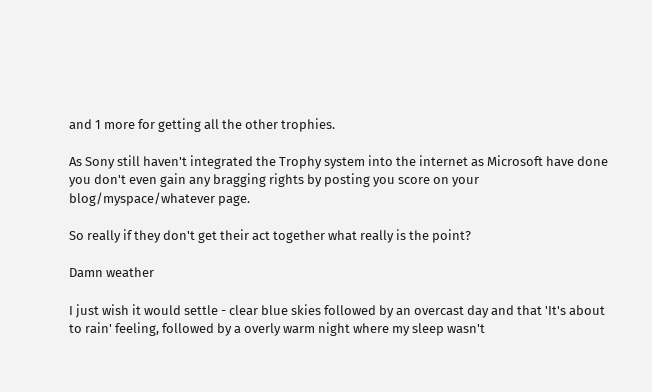and 1 more for getting all the other trophies.

As Sony still haven't integrated the Trophy system into the internet as Microsoft have done you don't even gain any bragging rights by posting you score on your blog/myspace/whatever page.

So really if they don't get their act together what really is the point?

Damn weather

I just wish it would settle - clear blue skies followed by an overcast day and that 'It's about to rain' feeling, followed by a overly warm night where my sleep wasn't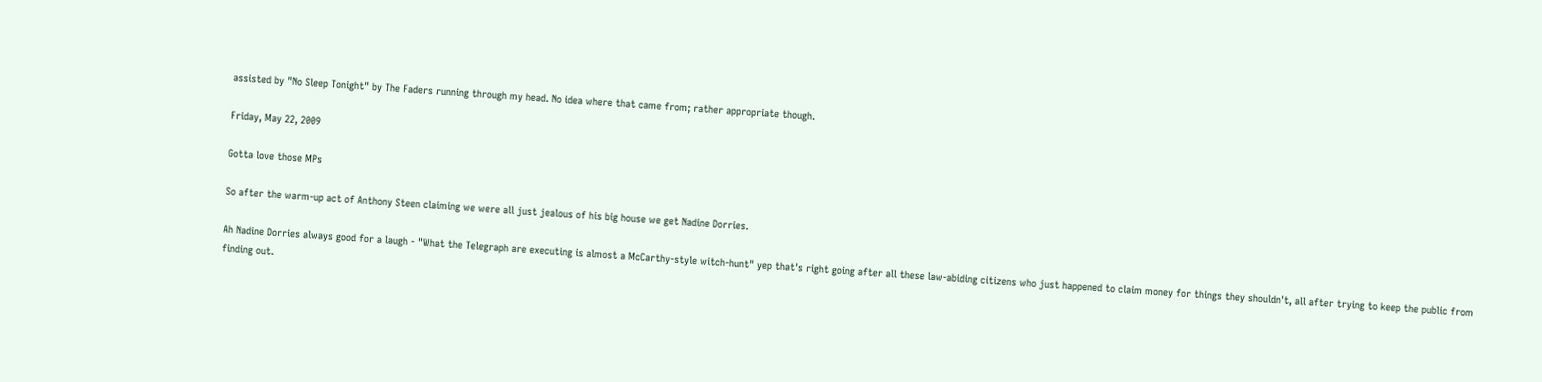assisted by "No Sleep Tonight" by The Faders running through my head. No idea where that came from; rather appropriate though.

Friday, May 22, 2009

Gotta love those MPs

So after the warm-up act of Anthony Steen claiming we were all just jealous of his big house we get Nadine Dorries.

Ah Nadine Dorries always good for a laugh - "What the Telegraph are executing is almost a McCarthy-style witch-hunt" yep that's right going after all these law-abiding citizens who just happened to claim money for things they shouldn't, all after trying to keep the public from finding out.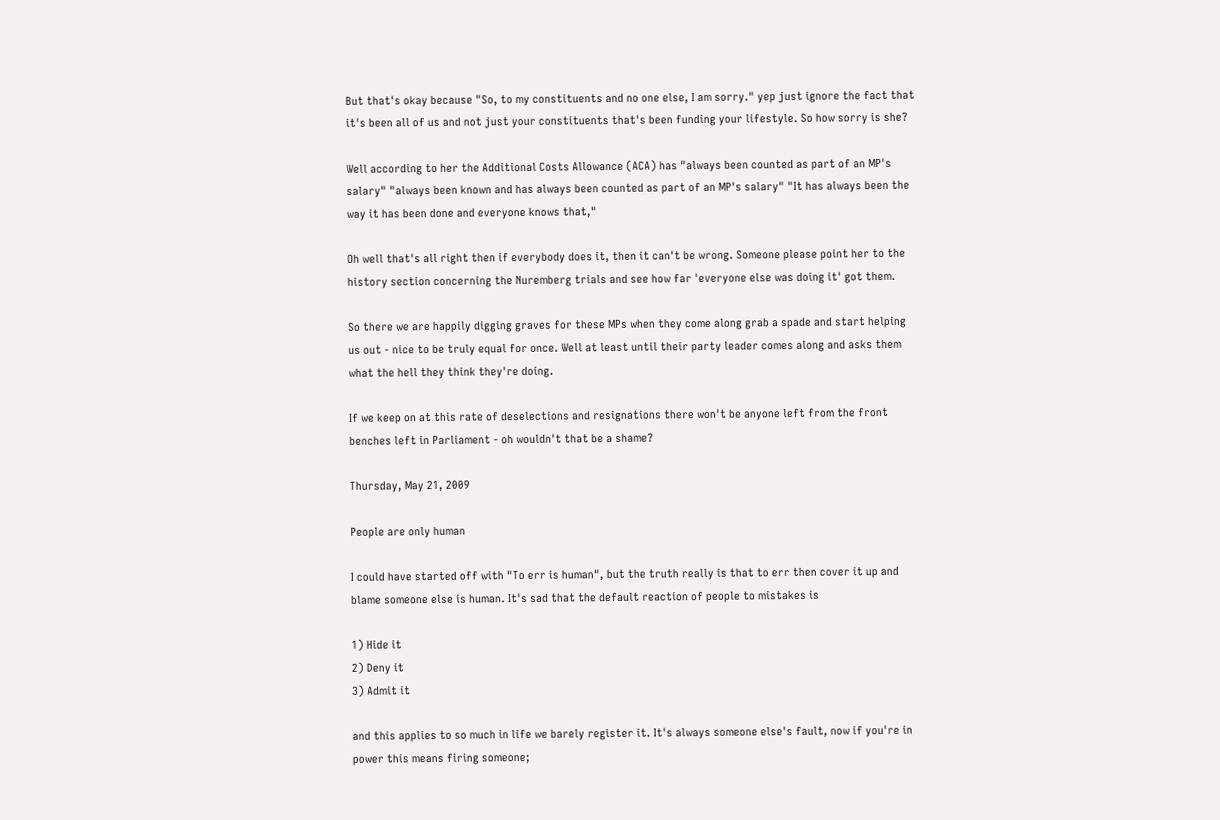But that's okay because "So, to my constituents and no one else, I am sorry." yep just ignore the fact that it's been all of us and not just your constituents that's been funding your lifestyle. So how sorry is she?

Well according to her the Additional Costs Allowance (ACA) has "always been counted as part of an MP's salary" "always been known and has always been counted as part of an MP's salary" "It has always been the way it has been done and everyone knows that,"

Oh well that's all right then if everybody does it, then it can't be wrong. Someone please point her to the history section concerning the Nuremberg trials and see how far 'everyone else was doing it' got them.

So there we are happily digging graves for these MPs when they come along grab a spade and start helping us out - nice to be truly equal for once. Well at least until their party leader comes along and asks them what the hell they think they're doing.

If we keep on at this rate of deselections and resignations there won't be anyone left from the front benches left in Parliament - oh wouldn't that be a shame?

Thursday, May 21, 2009

People are only human

I could have started off with "To err is human", but the truth really is that to err then cover it up and blame someone else is human. It's sad that the default reaction of people to mistakes is

1) Hide it
2) Deny it
3) Admit it

and this applies to so much in life we barely register it. It's always someone else's fault, now if you're in power this means firing someone;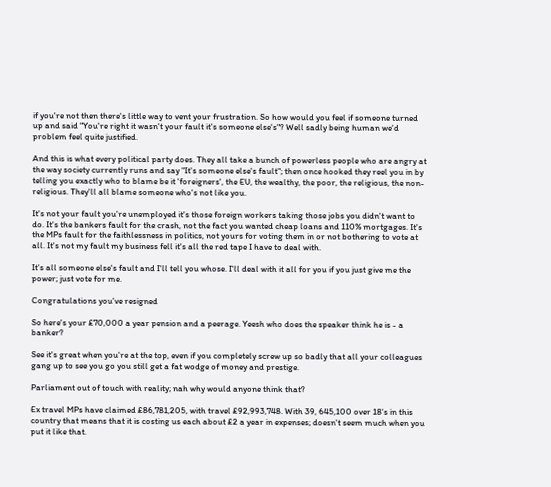if you're not then there's little way to vent your frustration. So how would you feel if someone turned up and said "You're right it wasn't your fault it's someone else's"? Well sadly being human we'd problem feel quite justified.

And this is what every political party does. They all take a bunch of powerless people who are angry at the way society currently runs and say "It's someone else's fault"; then once hooked they reel you in by telling you exactly who to blame be it 'foreigners', the EU, the wealthy, the poor, the religious, the non-religious. They'll all blame someone who's not like you.

It's not your fault you're unemployed it's those foreign workers taking those jobs you didn't want to do. It's the bankers fault for the crash, not the fact you wanted cheap loans and 110% mortgages. It's the MPs fault for the faithlessness in politics, not yours for voting them in or not bothering to vote at all. It's not my fault my business fell it's all the red tape I have to deal with.

It's all someone else's fault and I'll tell you whose. I'll deal with it all for you if you just give me the power; just vote for me.

Congratulations you've resigned

So here's your £70,000 a year pension and a peerage. Yeesh who does the speaker think he is - a banker?

See it's great when you're at the top, even if you completely screw up so badly that all your colleagues gang up to see you go you still get a fat wodge of money and prestige.

Parliament out of touch with reality; nah why would anyone think that?

Ex travel MPs have claimed £86,781,205, with travel £92,993,748. With 39, 645,100 over 18's in this country that means that it is costing us each about £2 a year in expenses; doesn't seem much when you put it like that.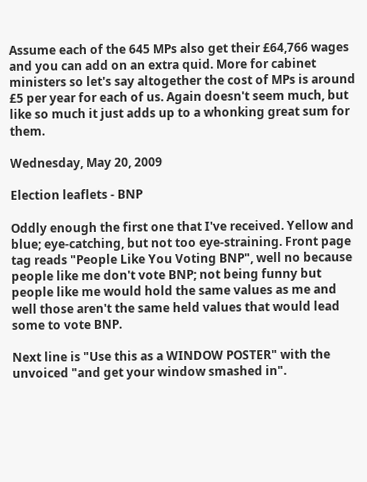Assume each of the 645 MPs also get their £64,766 wages and you can add on an extra quid. More for cabinet ministers so let's say altogether the cost of MPs is around £5 per year for each of us. Again doesn't seem much, but like so much it just adds up to a whonking great sum for them.

Wednesday, May 20, 2009

Election leaflets - BNP

Oddly enough the first one that I've received. Yellow and blue; eye-catching, but not too eye-straining. Front page tag reads "People Like You Voting BNP", well no because people like me don't vote BNP; not being funny but people like me would hold the same values as me and well those aren't the same held values that would lead some to vote BNP.

Next line is "Use this as a WINDOW POSTER" with the unvoiced "and get your window smashed in".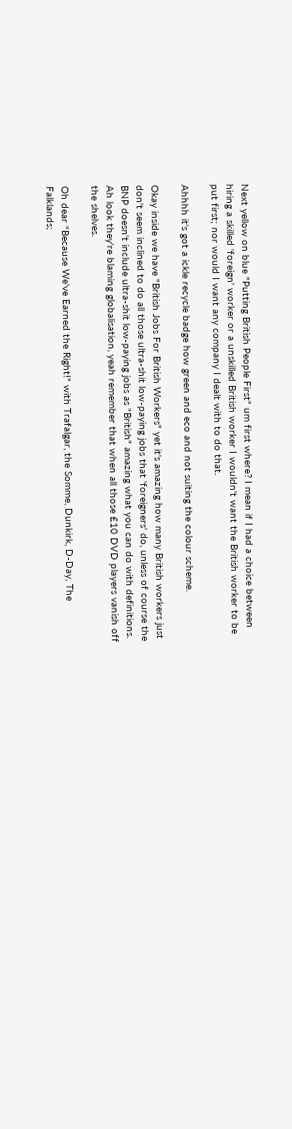Next yellow on blue "Putting British People First" um first where? I mean if I had a choice between hiring a skilled 'foreign' worker or a unskilled British worker I wouldn't want the British worker to be put first; nor would I want any company I dealt with to do that.

Ahhhh it's got a ickle recycle badge how green and eco and not suiting the colour scheme.

Okay inside we have "British Jobs For British Workers" yet it's amazing how many British workers just don't seem inclined to do all those ultra-shit low-paying jobs that 'foreigners' do, unless of course the BNP doesn't include ultra-shit low-paying jobs as "British" amazing what you can do with definitions. Ah look they're blaming globalisation, yeah remember that when all those £10 DVD players vanish off the shelves.

Oh dear "Because We've Earned the Right!" with Trafalgar, the Somme, Dunkirk, D-Day, The Falklands;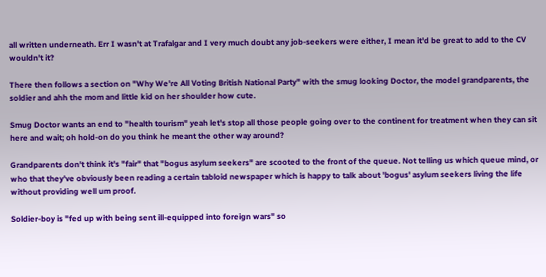all written underneath. Err I wasn't at Trafalgar and I very much doubt any job-seekers were either, I mean it'd be great to add to the CV wouldn't it?

There then follows a section on "Why We're All Voting British National Party" with the smug looking Doctor, the model grandparents, the soldier and ahh the mom and little kid on her shoulder how cute.

Smug Doctor wants an end to "health tourism" yeah let's stop all those people going over to the continent for treatment when they can sit here and wait; oh hold-on do you think he meant the other way around?

Grandparents don't think it's "fair" that "bogus asylum seekers" are scooted to the front of the queue. Not telling us which queue mind, or who that they've obviously been reading a certain tabloid newspaper which is happy to talk about 'bogus' asylum seekers living the life without providing well um proof.

Soldier-boy is "fed up with being sent ill-equipped into foreign wars" so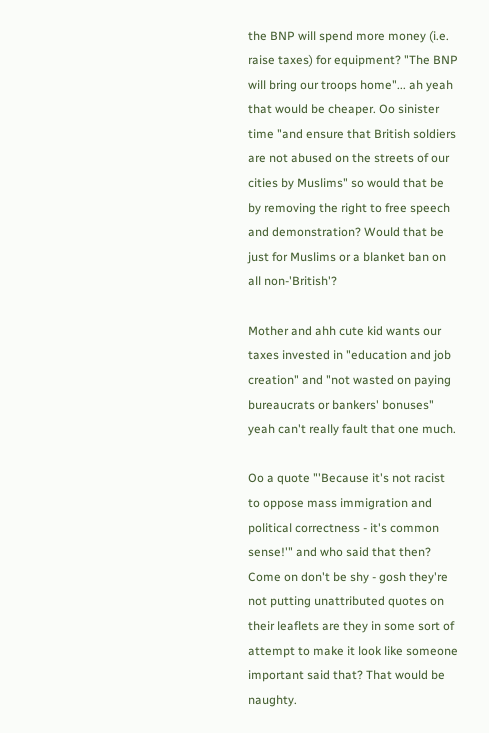the BNP will spend more money (i.e. raise taxes) for equipment? "The BNP will bring our troops home"... ah yeah that would be cheaper. Oo sinister time "and ensure that British soldiers are not abused on the streets of our cities by Muslims" so would that be by removing the right to free speech and demonstration? Would that be just for Muslims or a blanket ban on all non-'British'?

Mother and ahh cute kid wants our taxes invested in "education and job creation" and "not wasted on paying bureaucrats or bankers' bonuses" yeah can't really fault that one much.

Oo a quote "'Because it's not racist to oppose mass immigration and political correctness - it's common sense!'" and who said that then? Come on don't be shy - gosh they're not putting unattributed quotes on their leaflets are they in some sort of attempt to make it look like someone important said that? That would be naughty.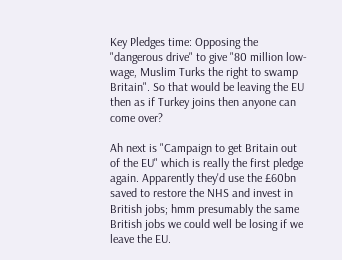Key Pledges time: Opposing the "dangerous drive" to give "80 million low-wage, Muslim Turks the right to swamp Britain". So that would be leaving the EU then as if Turkey joins then anyone can come over?

Ah next is "Campaign to get Britain out of the EU" which is really the first pledge again. Apparently they'd use the £60bn saved to restore the NHS and invest in British jobs; hmm presumably the same British jobs we could well be losing if we leave the EU.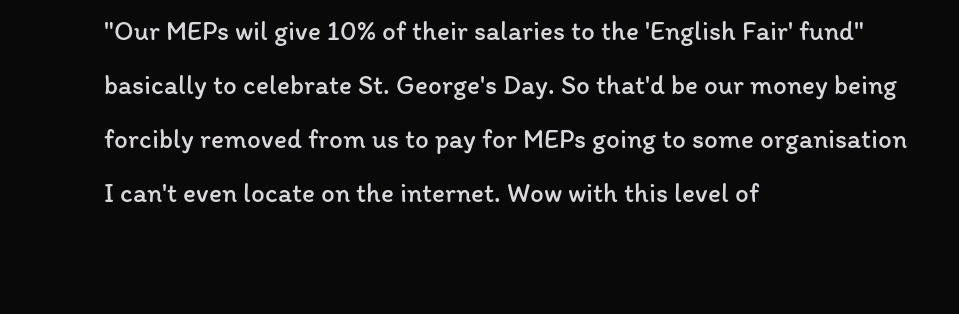"Our MEPs wil give 10% of their salaries to the 'English Fair' fund" basically to celebrate St. George's Day. So that'd be our money being forcibly removed from us to pay for MEPs going to some organisation I can't even locate on the internet. Wow with this level of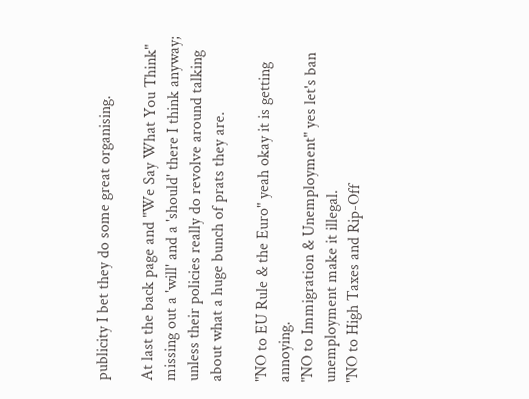publicity I bet they do some great organising.

At last the back page and "We Say What You Think" missing out a 'will' and a 'should' there I think anyway; unless their policies really do revolve around talking about what a huge bunch of prats they are.

"NO to EU Rule & the Euro" yeah okay it is getting annoying.
"NO to Immigration & Unemployment" yes let's ban unemployment make it illegal.
"NO to High Taxes and Rip-Off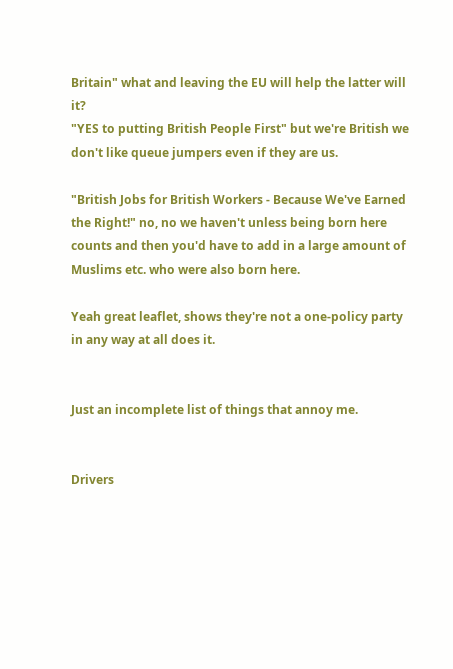Britain" what and leaving the EU will help the latter will it?
"YES to putting British People First" but we're British we don't like queue jumpers even if they are us.

"British Jobs for British Workers - Because We've Earned the Right!" no, no we haven't unless being born here counts and then you'd have to add in a large amount of Muslims etc. who were also born here.

Yeah great leaflet, shows they're not a one-policy party in any way at all does it.


Just an incomplete list of things that annoy me.


Drivers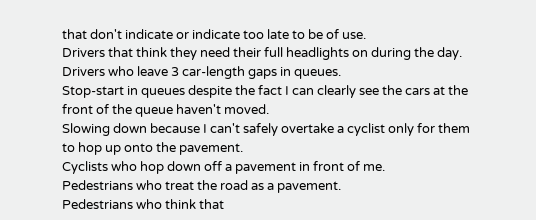that don't indicate or indicate too late to be of use.
Drivers that think they need their full headlights on during the day.
Drivers who leave 3 car-length gaps in queues.
Stop-start in queues despite the fact I can clearly see the cars at the front of the queue haven't moved.
Slowing down because I can't safely overtake a cyclist only for them to hop up onto the pavement.
Cyclists who hop down off a pavement in front of me.
Pedestrians who treat the road as a pavement.
Pedestrians who think that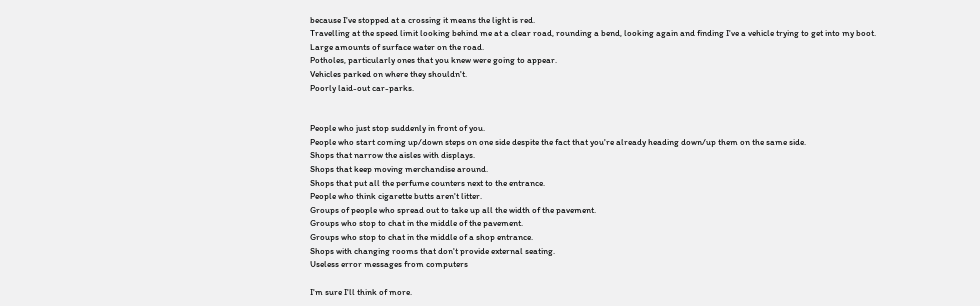because I've stopped at a crossing it means the light is red.
Travelling at the speed limit looking behind me at a clear road, rounding a bend, looking again and finding I've a vehicle trying to get into my boot.
Large amounts of surface water on the road.
Potholes, particularly ones that you knew were going to appear.
Vehicles parked on where they shouldn't.
Poorly laid-out car-parks.


People who just stop suddenly in front of you.
People who start coming up/down steps on one side despite the fact that you're already heading down/up them on the same side.
Shops that narrow the aisles with displays.
Shops that keep moving merchandise around.
Shops that put all the perfume counters next to the entrance.
People who think cigarette butts aren't litter.
Groups of people who spread out to take up all the width of the pavement.
Groups who stop to chat in the middle of the pavement.
Groups who stop to chat in the middle of a shop entrance.
Shops with changing rooms that don't provide external seating.
Useless error messages from computers

I'm sure I'll think of more.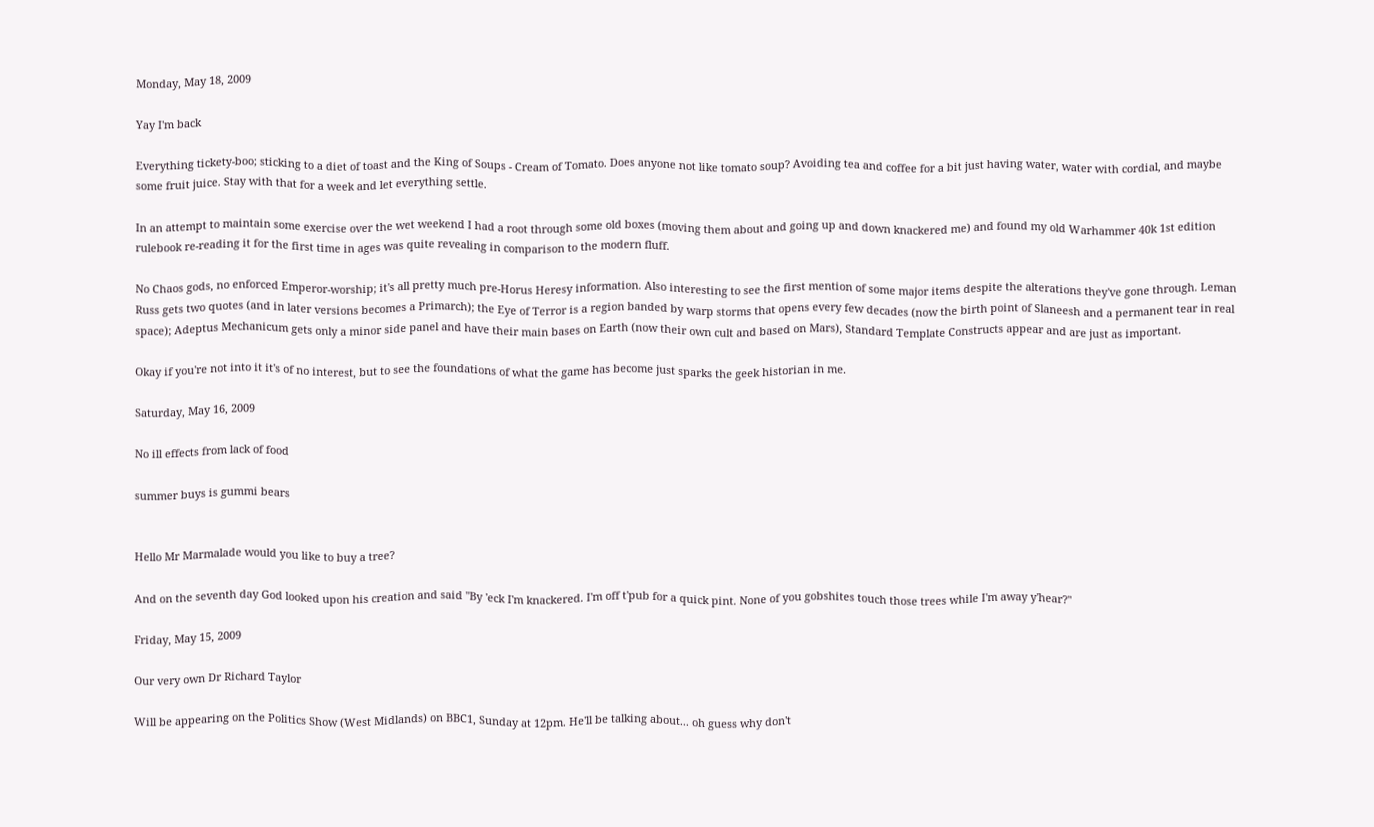Monday, May 18, 2009

Yay I'm back

Everything tickety-boo; sticking to a diet of toast and the King of Soups - Cream of Tomato. Does anyone not like tomato soup? Avoiding tea and coffee for a bit just having water, water with cordial, and maybe some fruit juice. Stay with that for a week and let everything settle.

In an attempt to maintain some exercise over the wet weekend I had a root through some old boxes (moving them about and going up and down knackered me) and found my old Warhammer 40k 1st edition rulebook re-reading it for the first time in ages was quite revealing in comparison to the modern fluff.

No Chaos gods, no enforced Emperor-worship; it's all pretty much pre-Horus Heresy information. Also interesting to see the first mention of some major items despite the alterations they've gone through. Leman Russ gets two quotes (and in later versions becomes a Primarch); the Eye of Terror is a region banded by warp storms that opens every few decades (now the birth point of Slaneesh and a permanent tear in real space); Adeptus Mechanicum gets only a minor side panel and have their main bases on Earth (now their own cult and based on Mars), Standard Template Constructs appear and are just as important.

Okay if you're not into it it's of no interest, but to see the foundations of what the game has become just sparks the geek historian in me.

Saturday, May 16, 2009

No ill effects from lack of food

summer buys is gummi bears


Hello Mr Marmalade would you like to buy a tree?

And on the seventh day God looked upon his creation and said "By 'eck I'm knackered. I'm off t'pub for a quick pint. None of you gobshites touch those trees while I'm away y'hear?"

Friday, May 15, 2009

Our very own Dr Richard Taylor

Will be appearing on the Politics Show (West Midlands) on BBC1, Sunday at 12pm. He'll be talking about... oh guess why don't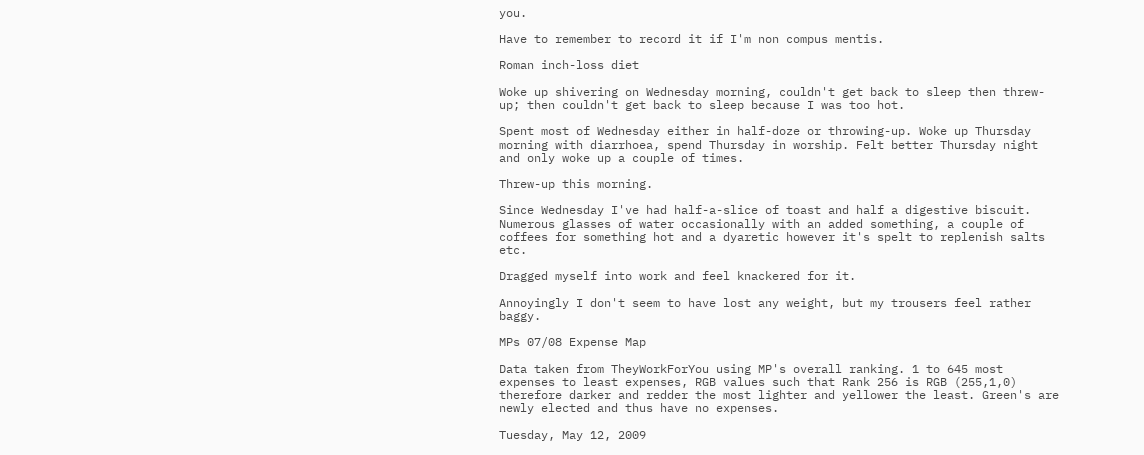you.

Have to remember to record it if I'm non compus mentis.

Roman inch-loss diet

Woke up shivering on Wednesday morning, couldn't get back to sleep then threw-up; then couldn't get back to sleep because I was too hot.

Spent most of Wednesday either in half-doze or throwing-up. Woke up Thursday morning with diarrhoea, spend Thursday in worship. Felt better Thursday night and only woke up a couple of times.

Threw-up this morning.

Since Wednesday I've had half-a-slice of toast and half a digestive biscuit. Numerous glasses of water occasionally with an added something, a couple of coffees for something hot and a dyaretic however it's spelt to replenish salts etc.

Dragged myself into work and feel knackered for it.

Annoyingly I don't seem to have lost any weight, but my trousers feel rather baggy.

MPs 07/08 Expense Map

Data taken from TheyWorkForYou using MP's overall ranking. 1 to 645 most expenses to least expenses, RGB values such that Rank 256 is RGB (255,1,0) therefore darker and redder the most lighter and yellower the least. Green's are newly elected and thus have no expenses.

Tuesday, May 12, 2009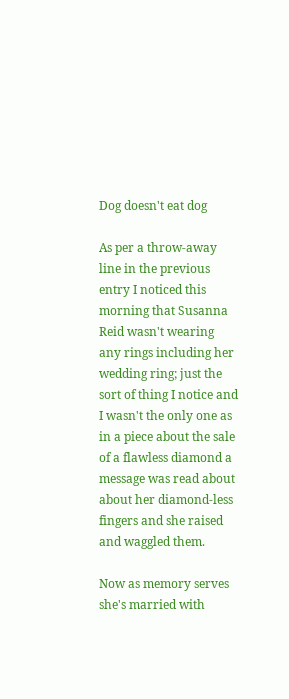Dog doesn't eat dog

As per a throw-away line in the previous entry I noticed this morning that Susanna Reid wasn't wearing any rings including her wedding ring; just the sort of thing I notice and I wasn't the only one as in a piece about the sale of a flawless diamond a message was read about about her diamond-less fingers and she raised and waggled them.

Now as memory serves she's married with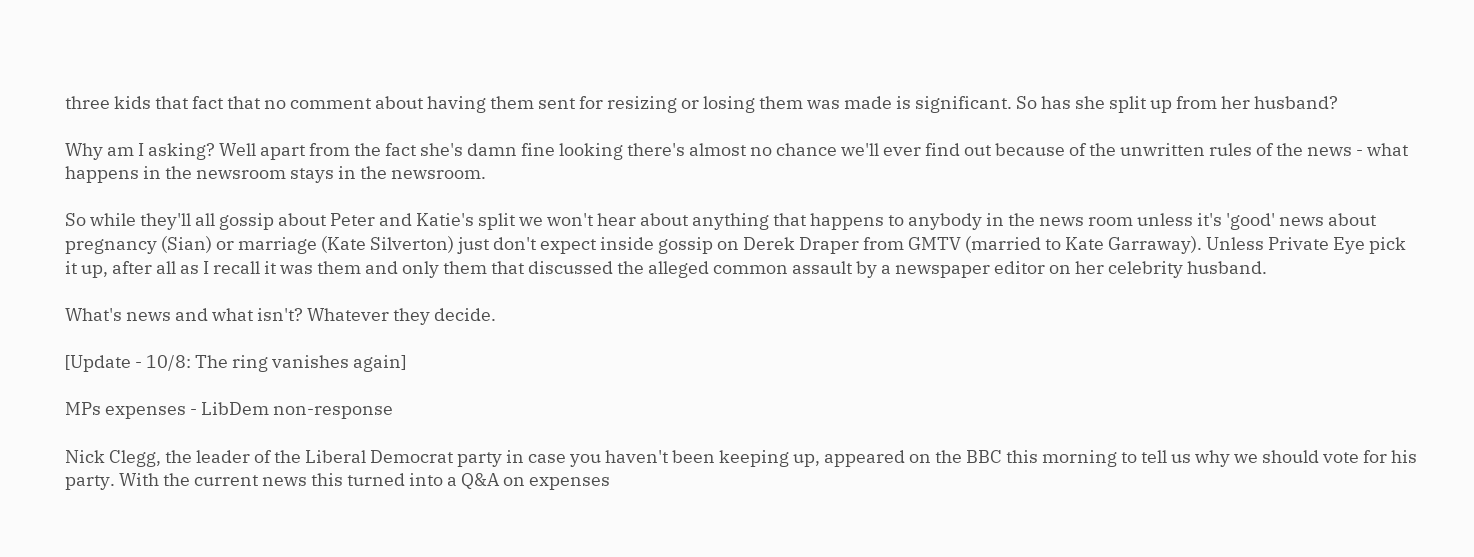three kids that fact that no comment about having them sent for resizing or losing them was made is significant. So has she split up from her husband?

Why am I asking? Well apart from the fact she's damn fine looking there's almost no chance we'll ever find out because of the unwritten rules of the news - what happens in the newsroom stays in the newsroom.

So while they'll all gossip about Peter and Katie's split we won't hear about anything that happens to anybody in the news room unless it's 'good' news about pregnancy (Sian) or marriage (Kate Silverton) just don't expect inside gossip on Derek Draper from GMTV (married to Kate Garraway). Unless Private Eye pick it up, after all as I recall it was them and only them that discussed the alleged common assault by a newspaper editor on her celebrity husband.

What's news and what isn't? Whatever they decide.

[Update - 10/8: The ring vanishes again]

MPs expenses - LibDem non-response

Nick Clegg, the leader of the Liberal Democrat party in case you haven't been keeping up, appeared on the BBC this morning to tell us why we should vote for his party. With the current news this turned into a Q&A on expenses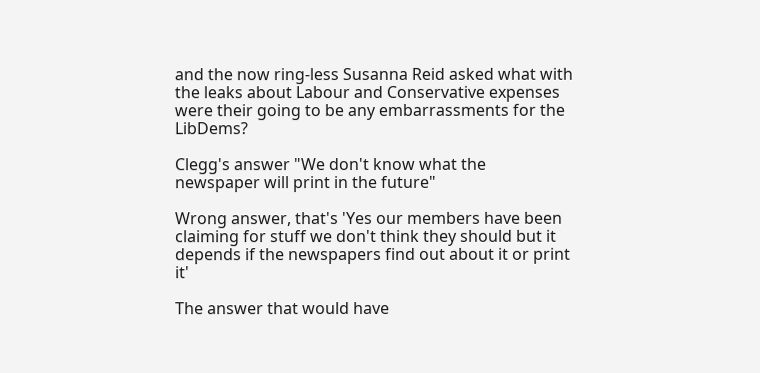and the now ring-less Susanna Reid asked what with the leaks about Labour and Conservative expenses were their going to be any embarrassments for the LibDems?

Clegg's answer "We don't know what the newspaper will print in the future"

Wrong answer, that's 'Yes our members have been claiming for stuff we don't think they should but it depends if the newspapers find out about it or print it'

The answer that would have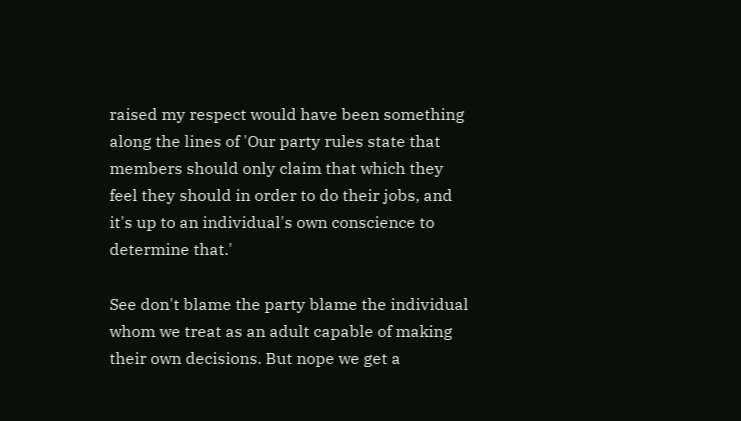raised my respect would have been something along the lines of 'Our party rules state that members should only claim that which they feel they should in order to do their jobs, and it's up to an individual's own conscience to determine that.'

See don't blame the party blame the individual whom we treat as an adult capable of making their own decisions. But nope we get a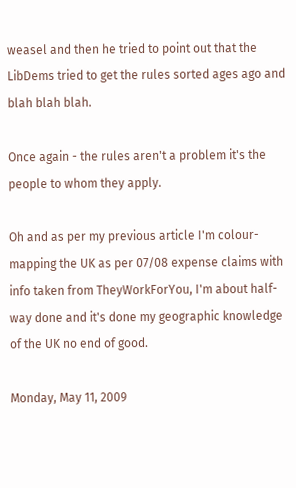weasel and then he tried to point out that the LibDems tried to get the rules sorted ages ago and blah blah blah.

Once again - the rules aren't a problem it's the people to whom they apply.

Oh and as per my previous article I'm colour-mapping the UK as per 07/08 expense claims with info taken from TheyWorkForYou, I'm about half-way done and it's done my geographic knowledge of the UK no end of good.

Monday, May 11, 2009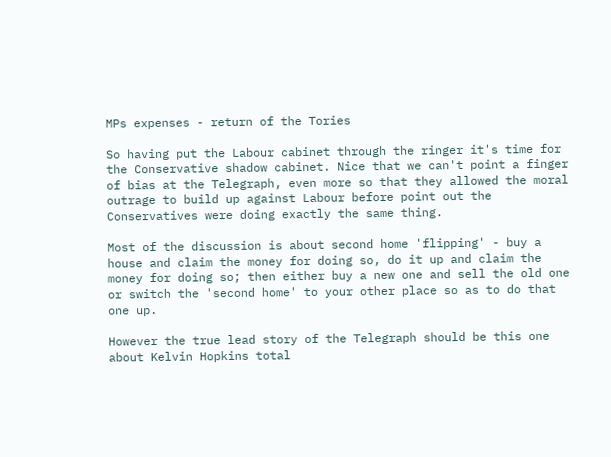MPs expenses - return of the Tories

So having put the Labour cabinet through the ringer it's time for the Conservative shadow cabinet. Nice that we can't point a finger of bias at the Telegraph, even more so that they allowed the moral outrage to build up against Labour before point out the Conservatives were doing exactly the same thing.

Most of the discussion is about second home 'flipping' - buy a house and claim the money for doing so, do it up and claim the money for doing so; then either buy a new one and sell the old one or switch the 'second home' to your other place so as to do that one up.

However the true lead story of the Telegraph should be this one about Kelvin Hopkins total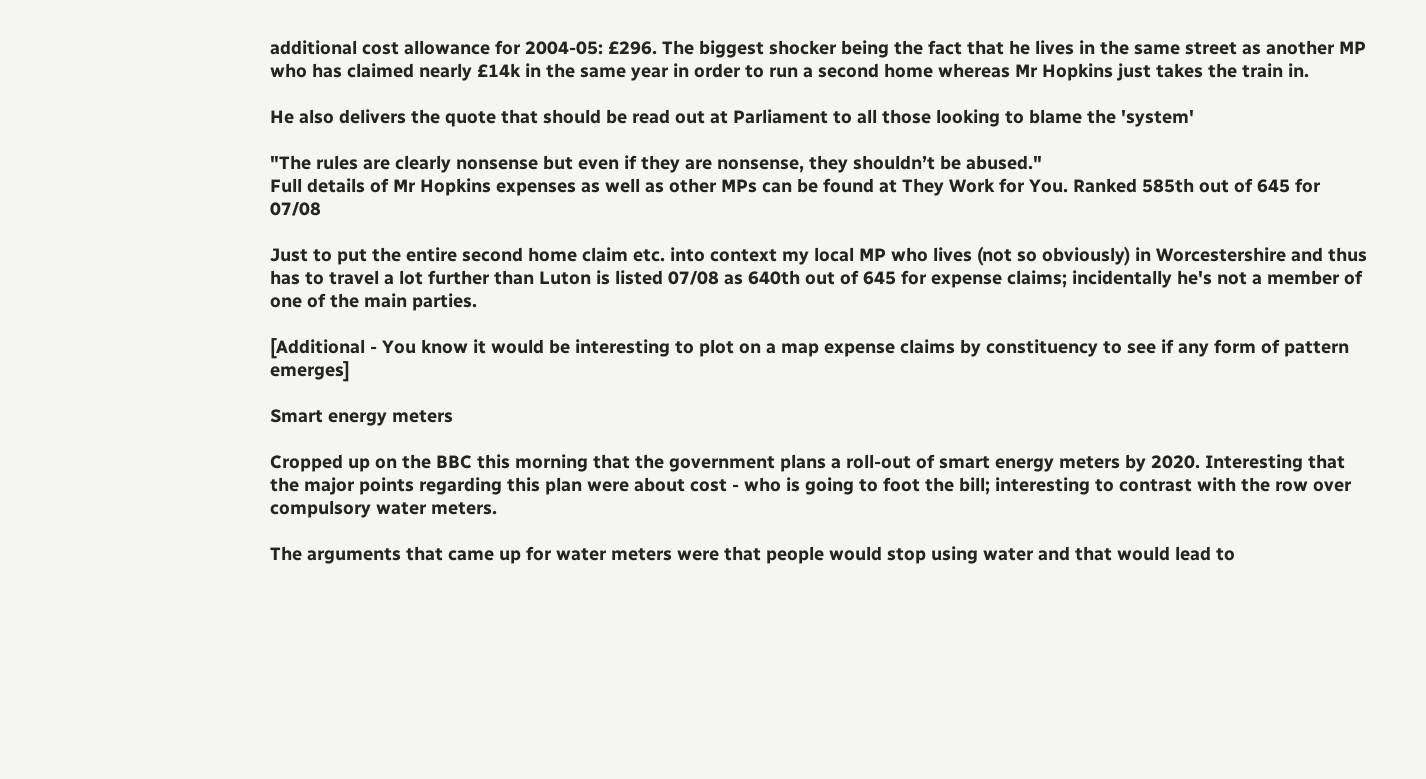additional cost allowance for 2004-05: £296. The biggest shocker being the fact that he lives in the same street as another MP who has claimed nearly £14k in the same year in order to run a second home whereas Mr Hopkins just takes the train in.

He also delivers the quote that should be read out at Parliament to all those looking to blame the 'system'

"The rules are clearly nonsense but even if they are nonsense, they shouldn’t be abused."
Full details of Mr Hopkins expenses as well as other MPs can be found at They Work for You. Ranked 585th out of 645 for 07/08

Just to put the entire second home claim etc. into context my local MP who lives (not so obviously) in Worcestershire and thus has to travel a lot further than Luton is listed 07/08 as 640th out of 645 for expense claims; incidentally he's not a member of one of the main parties.

[Additional - You know it would be interesting to plot on a map expense claims by constituency to see if any form of pattern emerges]

Smart energy meters

Cropped up on the BBC this morning that the government plans a roll-out of smart energy meters by 2020. Interesting that the major points regarding this plan were about cost - who is going to foot the bill; interesting to contrast with the row over compulsory water meters.

The arguments that came up for water meters were that people would stop using water and that would lead to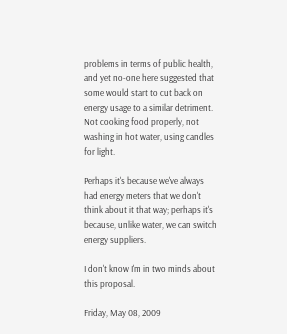problems in terms of public health, and yet no-one here suggested that some would start to cut back on energy usage to a similar detriment. Not cooking food properly, not washing in hot water, using candles for light.

Perhaps it's because we've always had energy meters that we don't think about it that way; perhaps it's because, unlike water, we can switch energy suppliers.

I don't know I'm in two minds about this proposal.

Friday, May 08, 2009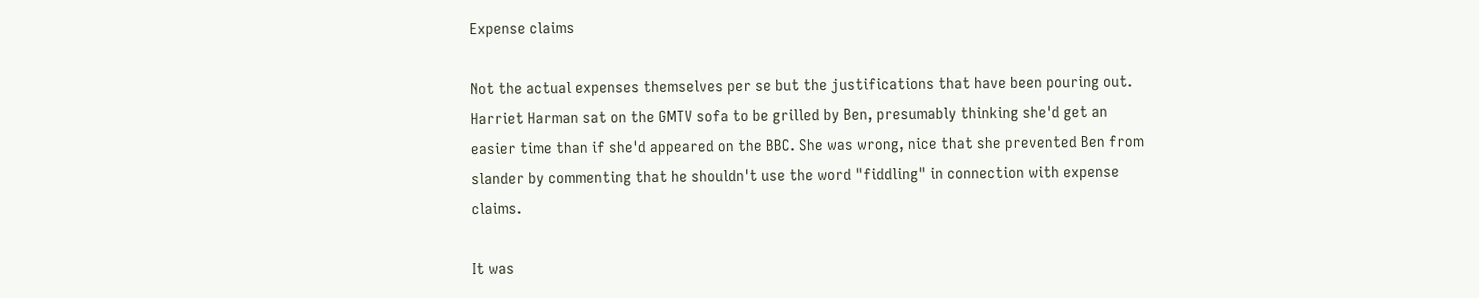Expense claims

Not the actual expenses themselves per se but the justifications that have been pouring out. Harriet Harman sat on the GMTV sofa to be grilled by Ben, presumably thinking she'd get an easier time than if she'd appeared on the BBC. She was wrong, nice that she prevented Ben from slander by commenting that he shouldn't use the word "fiddling" in connection with expense claims.

It was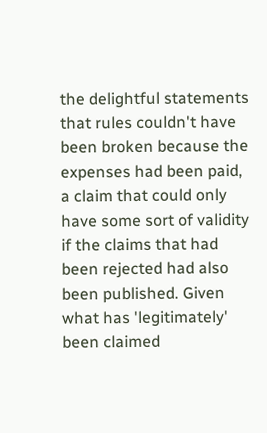the delightful statements that rules couldn't have been broken because the expenses had been paid, a claim that could only have some sort of validity if the claims that had been rejected had also been published. Given what has 'legitimately' been claimed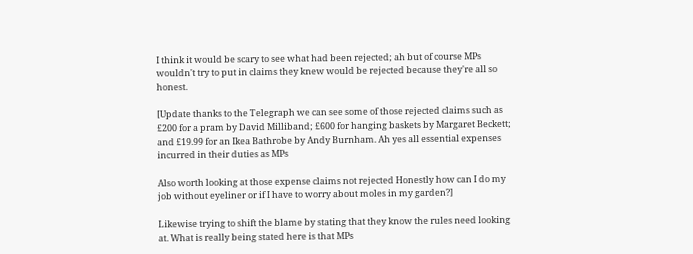I think it would be scary to see what had been rejected; ah but of course MPs wouldn't try to put in claims they knew would be rejected because they're all so honest.

[Update thanks to the Telegraph we can see some of those rejected claims such as £200 for a pram by David Milliband; £600 for hanging baskets by Margaret Beckett; and £19.99 for an Ikea Bathrobe by Andy Burnham. Ah yes all essential expenses incurred in their duties as MPs

Also worth looking at those expense claims not rejected Honestly how can I do my job without eyeliner or if I have to worry about moles in my garden?]

Likewise trying to shift the blame by stating that they know the rules need looking at. What is really being stated here is that MPs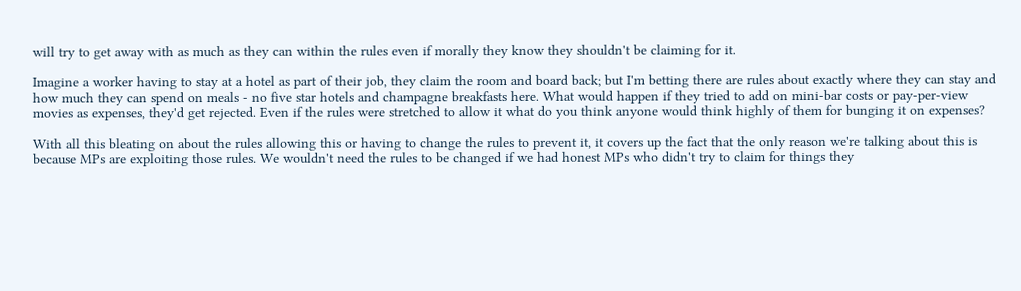will try to get away with as much as they can within the rules even if morally they know they shouldn't be claiming for it.

Imagine a worker having to stay at a hotel as part of their job, they claim the room and board back; but I'm betting there are rules about exactly where they can stay and how much they can spend on meals - no five star hotels and champagne breakfasts here. What would happen if they tried to add on mini-bar costs or pay-per-view movies as expenses, they'd get rejected. Even if the rules were stretched to allow it what do you think anyone would think highly of them for bunging it on expenses?

With all this bleating on about the rules allowing this or having to change the rules to prevent it, it covers up the fact that the only reason we're talking about this is because MPs are exploiting those rules. We wouldn't need the rules to be changed if we had honest MPs who didn't try to claim for things they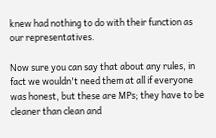knew had nothing to do with their function as our representatives.

Now sure you can say that about any rules, in fact we wouldn't need them at all if everyone was honest, but these are MPs; they have to be cleaner than clean and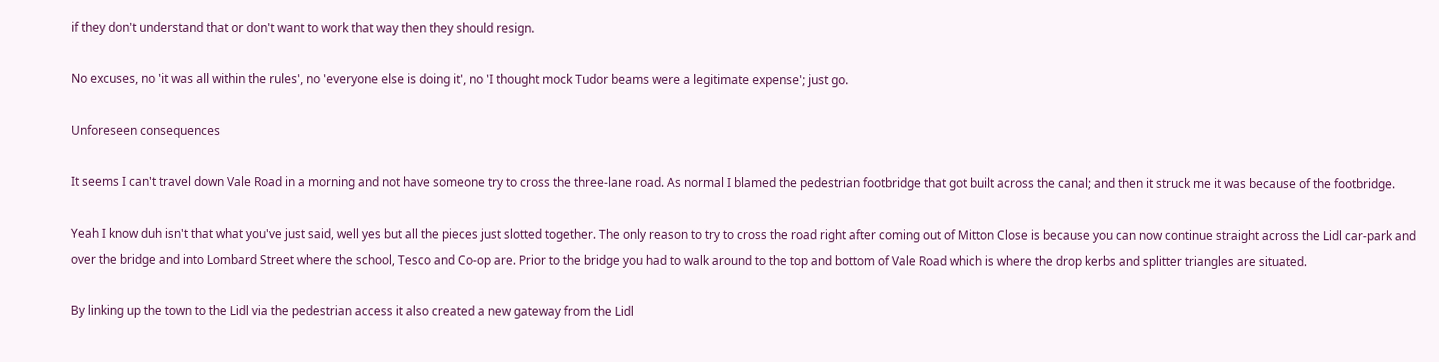if they don't understand that or don't want to work that way then they should resign.

No excuses, no 'it was all within the rules', no 'everyone else is doing it', no 'I thought mock Tudor beams were a legitimate expense'; just go.

Unforeseen consequences

It seems I can't travel down Vale Road in a morning and not have someone try to cross the three-lane road. As normal I blamed the pedestrian footbridge that got built across the canal; and then it struck me it was because of the footbridge.

Yeah I know duh isn't that what you've just said, well yes but all the pieces just slotted together. The only reason to try to cross the road right after coming out of Mitton Close is because you can now continue straight across the Lidl car-park and over the bridge and into Lombard Street where the school, Tesco and Co-op are. Prior to the bridge you had to walk around to the top and bottom of Vale Road which is where the drop kerbs and splitter triangles are situated.

By linking up the town to the Lidl via the pedestrian access it also created a new gateway from the Lidl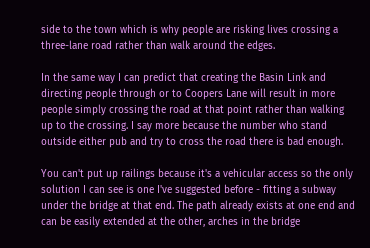side to the town which is why people are risking lives crossing a three-lane road rather than walk around the edges.

In the same way I can predict that creating the Basin Link and directing people through or to Coopers Lane will result in more people simply crossing the road at that point rather than walking up to the crossing. I say more because the number who stand outside either pub and try to cross the road there is bad enough.

You can't put up railings because it's a vehicular access so the only solution I can see is one I've suggested before - fitting a subway under the bridge at that end. The path already exists at one end and can be easily extended at the other, arches in the bridge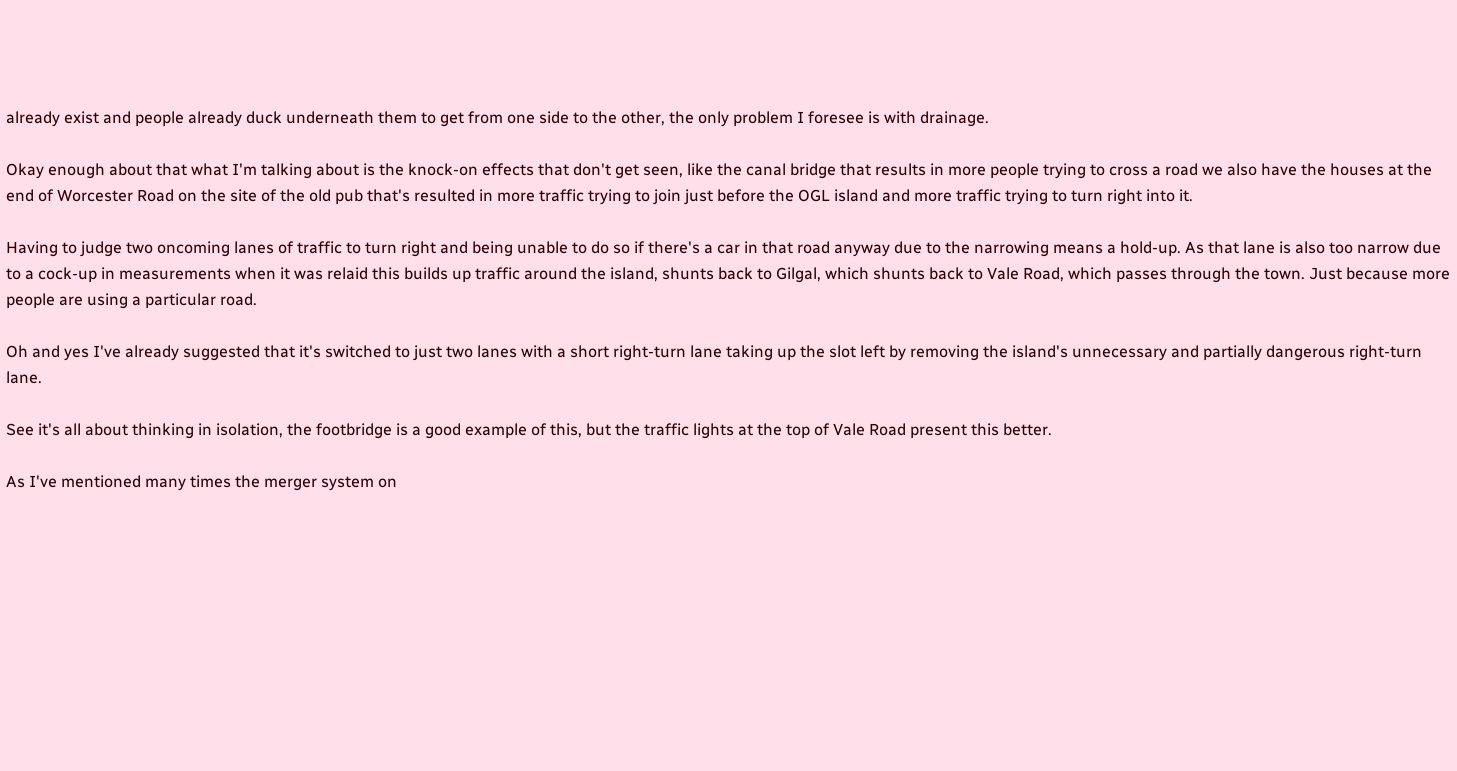already exist and people already duck underneath them to get from one side to the other, the only problem I foresee is with drainage.

Okay enough about that what I'm talking about is the knock-on effects that don't get seen, like the canal bridge that results in more people trying to cross a road we also have the houses at the end of Worcester Road on the site of the old pub that's resulted in more traffic trying to join just before the OGL island and more traffic trying to turn right into it.

Having to judge two oncoming lanes of traffic to turn right and being unable to do so if there's a car in that road anyway due to the narrowing means a hold-up. As that lane is also too narrow due to a cock-up in measurements when it was relaid this builds up traffic around the island, shunts back to Gilgal, which shunts back to Vale Road, which passes through the town. Just because more people are using a particular road.

Oh and yes I've already suggested that it's switched to just two lanes with a short right-turn lane taking up the slot left by removing the island's unnecessary and partially dangerous right-turn lane.

See it's all about thinking in isolation, the footbridge is a good example of this, but the traffic lights at the top of Vale Road present this better.

As I've mentioned many times the merger system on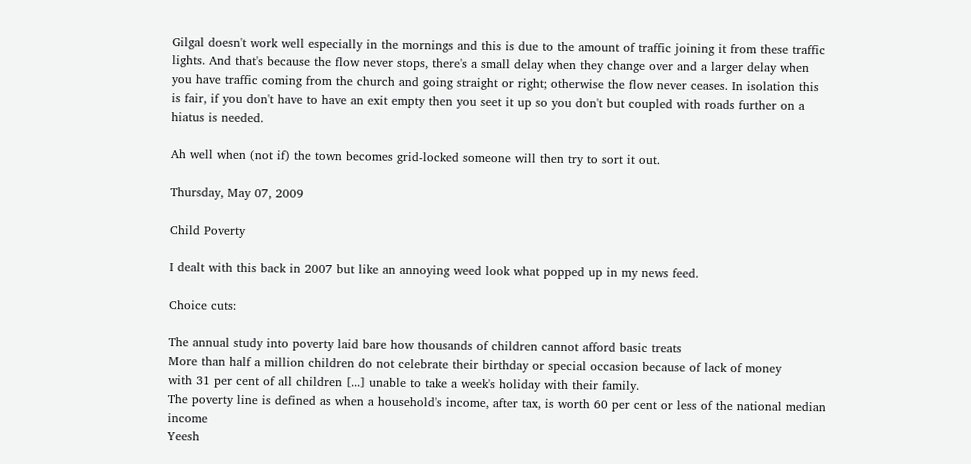Gilgal doesn't work well especially in the mornings and this is due to the amount of traffic joining it from these traffic lights. And that's because the flow never stops, there's a small delay when they change over and a larger delay when you have traffic coming from the church and going straight or right; otherwise the flow never ceases. In isolation this is fair, if you don't have to have an exit empty then you seet it up so you don't but coupled with roads further on a hiatus is needed.

Ah well when (not if) the town becomes grid-locked someone will then try to sort it out.

Thursday, May 07, 2009

Child Poverty

I dealt with this back in 2007 but like an annoying weed look what popped up in my news feed.

Choice cuts:

The annual study into poverty laid bare how thousands of children cannot afford basic treats
More than half a million children do not celebrate their birthday or special occasion because of lack of money
with 31 per cent of all children [...] unable to take a week's holiday with their family.
The poverty line is defined as when a household's income, after tax, is worth 60 per cent or less of the national median income
Yeesh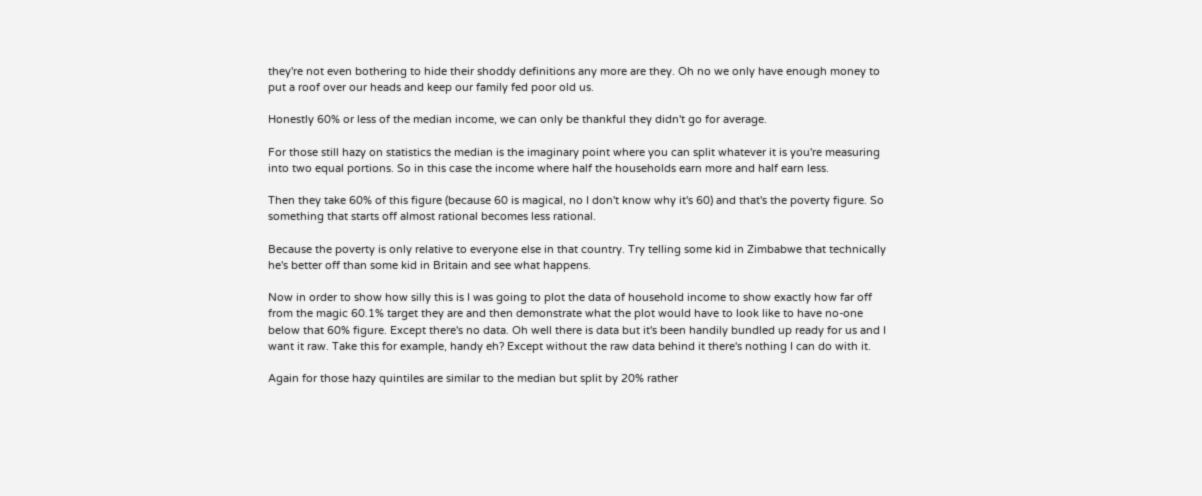they're not even bothering to hide their shoddy definitions any more are they. Oh no we only have enough money to put a roof over our heads and keep our family fed poor old us.

Honestly 60% or less of the median income, we can only be thankful they didn't go for average.

For those still hazy on statistics the median is the imaginary point where you can split whatever it is you're measuring into two equal portions. So in this case the income where half the households earn more and half earn less.

Then they take 60% of this figure (because 60 is magical, no I don't know why it's 60) and that's the poverty figure. So something that starts off almost rational becomes less rational.

Because the poverty is only relative to everyone else in that country. Try telling some kid in Zimbabwe that technically he's better off than some kid in Britain and see what happens.

Now in order to show how silly this is I was going to plot the data of household income to show exactly how far off from the magic 60.1% target they are and then demonstrate what the plot would have to look like to have no-one below that 60% figure. Except there's no data. Oh well there is data but it's been handily bundled up ready for us and I want it raw. Take this for example, handy eh? Except without the raw data behind it there's nothing I can do with it.

Again for those hazy quintiles are similar to the median but split by 20% rather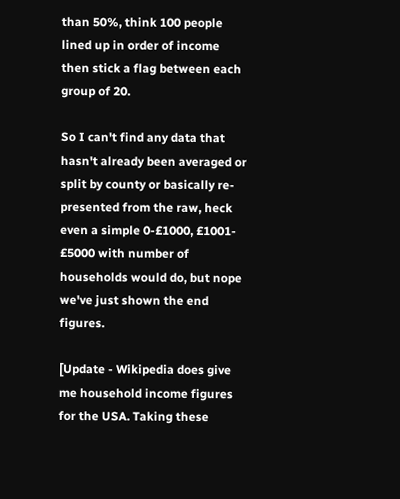than 50%, think 100 people lined up in order of income then stick a flag between each group of 20.

So I can't find any data that hasn't already been averaged or split by county or basically re-presented from the raw, heck even a simple 0-£1000, £1001- £5000 with number of households would do, but nope we've just shown the end figures.

[Update - Wikipedia does give me household income figures for the USA. Taking these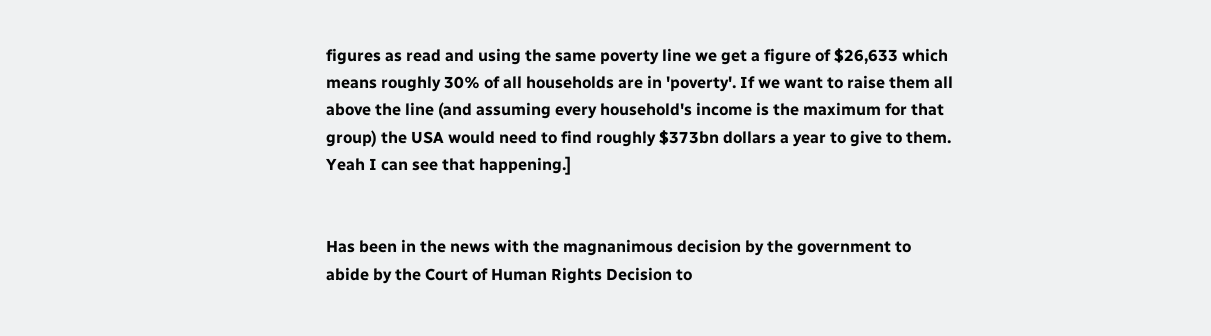figures as read and using the same poverty line we get a figure of $26,633 which means roughly 30% of all households are in 'poverty'. If we want to raise them all above the line (and assuming every household's income is the maximum for that group) the USA would need to find roughly $373bn dollars a year to give to them. Yeah I can see that happening.]


Has been in the news with the magnanimous decision by the government to abide by the Court of Human Rights Decision to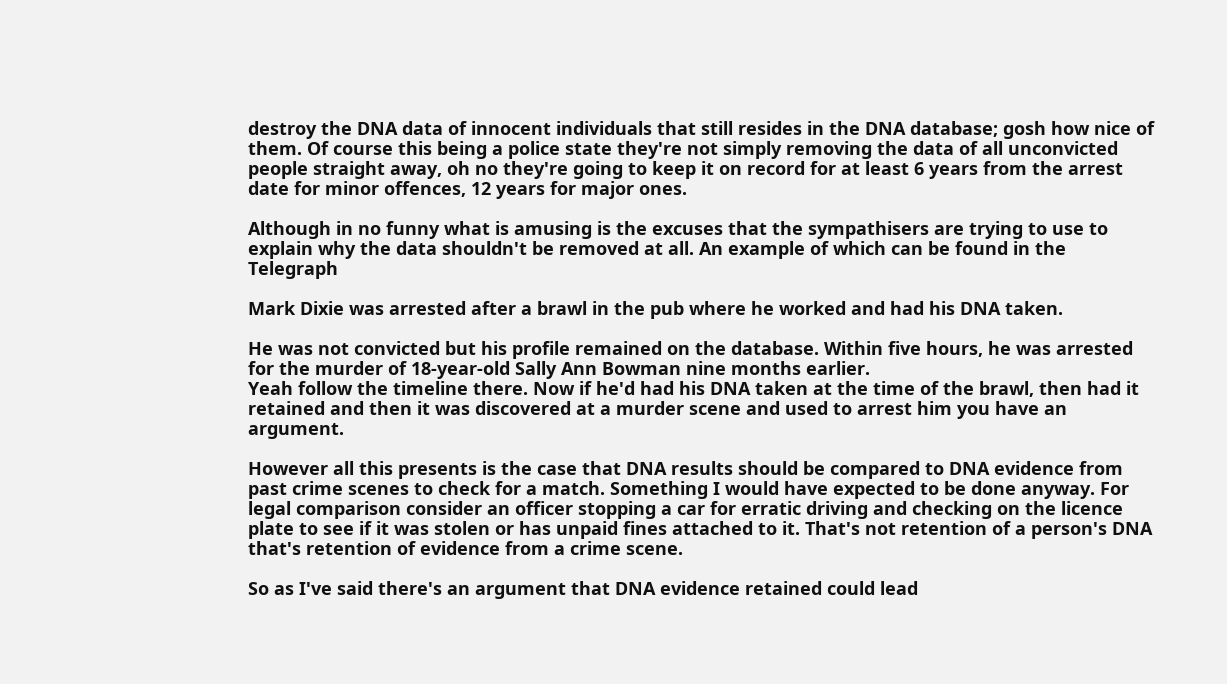destroy the DNA data of innocent individuals that still resides in the DNA database; gosh how nice of them. Of course this being a police state they're not simply removing the data of all unconvicted people straight away, oh no they're going to keep it on record for at least 6 years from the arrest date for minor offences, 12 years for major ones.

Although in no funny what is amusing is the excuses that the sympathisers are trying to use to explain why the data shouldn't be removed at all. An example of which can be found in the Telegraph

Mark Dixie was arrested after a brawl in the pub where he worked and had his DNA taken.

He was not convicted but his profile remained on the database. Within five hours, he was arrested for the murder of 18-year-old Sally Ann Bowman nine months earlier.
Yeah follow the timeline there. Now if he'd had his DNA taken at the time of the brawl, then had it retained and then it was discovered at a murder scene and used to arrest him you have an argument.

However all this presents is the case that DNA results should be compared to DNA evidence from past crime scenes to check for a match. Something I would have expected to be done anyway. For legal comparison consider an officer stopping a car for erratic driving and checking on the licence plate to see if it was stolen or has unpaid fines attached to it. That's not retention of a person's DNA that's retention of evidence from a crime scene.

So as I've said there's an argument that DNA evidence retained could lead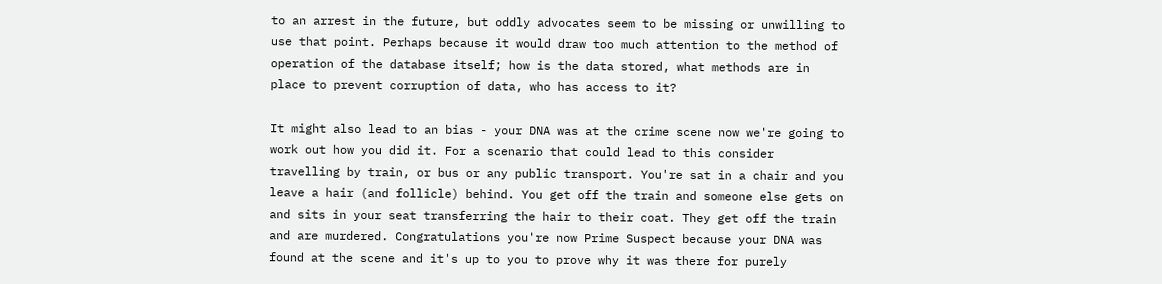to an arrest in the future, but oddly advocates seem to be missing or unwilling to use that point. Perhaps because it would draw too much attention to the method of operation of the database itself; how is the data stored, what methods are in place to prevent corruption of data, who has access to it?

It might also lead to an bias - your DNA was at the crime scene now we're going to work out how you did it. For a scenario that could lead to this consider travelling by train, or bus or any public transport. You're sat in a chair and you leave a hair (and follicle) behind. You get off the train and someone else gets on and sits in your seat transferring the hair to their coat. They get off the train and are murdered. Congratulations you're now Prime Suspect because your DNA was found at the scene and it's up to you to prove why it was there for purely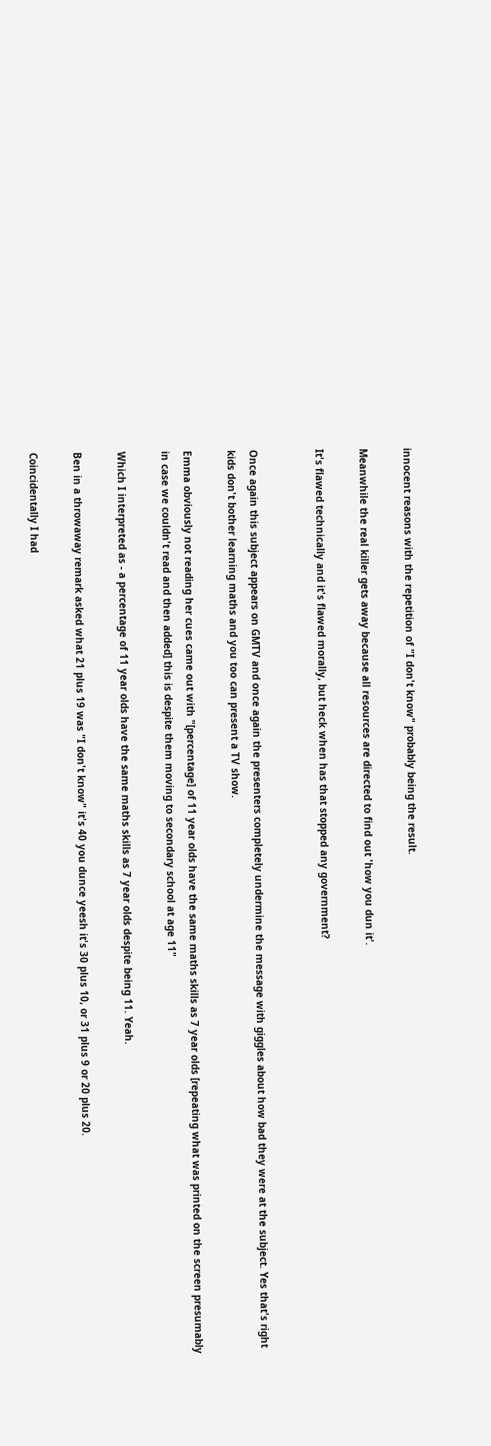innocent reasons with the repetition of "I don't know" probably being the result.

Meanwhile the real killer gets away because all resources are directed to find out 'how you dun it'.

It's flawed technically and it's flawed morally, but heck when has that stopped any government?


Once again this subject appears on GMTV and once again the presenters completely undermine the message with giggles about how bad they were at the subject. Yes that's right kids don't bother learning maths and you too can present a TV show.

Emma obviously not reading her cues came out with "[percentage] of 11 year olds have the same maths skills as 7 year olds [repeating what was printed on the screen presumably in case we couldn't read and then added] this is despite them moving to secondary school at age 11"

Which I interpreted as - a percentage of 11 year olds have the same maths skills as 7 year olds despite being 11. Yeah.

Ben in a throwaway remark asked what 21 plus 19 was "I don't know" it's 40 you dunce yeesh it's 30 plus 10, or 31 plus 9 or 20 plus 20.

Coincidentally I had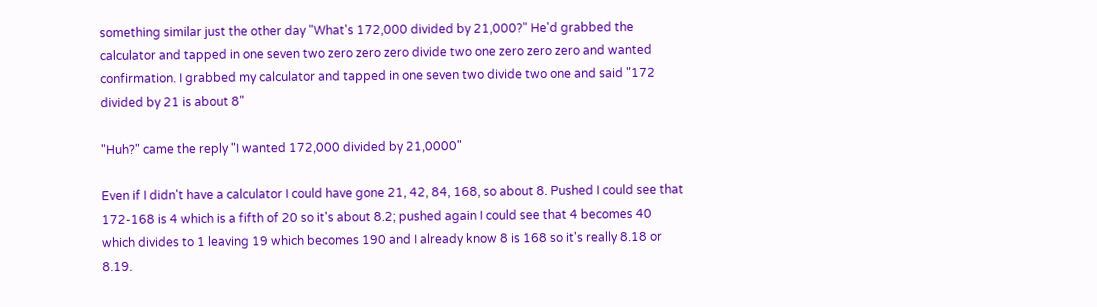something similar just the other day "What's 172,000 divided by 21,000?" He'd grabbed the calculator and tapped in one seven two zero zero zero divide two one zero zero zero and wanted confirmation. I grabbed my calculator and tapped in one seven two divide two one and said "172 divided by 21 is about 8"

"Huh?" came the reply "I wanted 172,000 divided by 21,0000"

Even if I didn't have a calculator I could have gone 21, 42, 84, 168, so about 8. Pushed I could see that 172-168 is 4 which is a fifth of 20 so it's about 8.2; pushed again I could see that 4 becomes 40 which divides to 1 leaving 19 which becomes 190 and I already know 8 is 168 so it's really 8.18 or 8.19.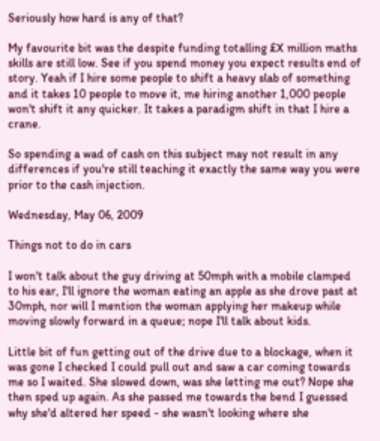Seriously how hard is any of that?

My favourite bit was the despite funding totalling £X million maths skills are still low. See if you spend money you expect results end of story. Yeah if I hire some people to shift a heavy slab of something and it takes 10 people to move it, me hiring another 1,000 people won't shift it any quicker. It takes a paradigm shift in that I hire a crane.

So spending a wad of cash on this subject may not result in any differences if you're still teaching it exactly the same way you were prior to the cash injection.

Wednesday, May 06, 2009

Things not to do in cars

I won't talk about the guy driving at 50mph with a mobile clamped to his ear, I'll ignore the woman eating an apple as she drove past at 30mph, nor will I mention the woman applying her makeup while moving slowly forward in a queue; nope I'll talk about kids.

Little bit of fun getting out of the drive due to a blockage, when it was gone I checked I could pull out and saw a car coming towards me so I waited. She slowed down, was she letting me out? Nope she then sped up again. As she passed me towards the bend I guessed why she'd altered her speed - she wasn't looking where she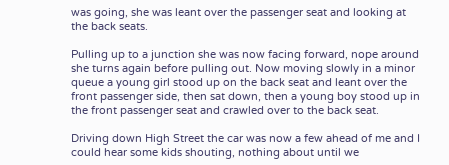was going, she was leant over the passenger seat and looking at the back seats.

Pulling up to a junction she was now facing forward, nope around she turns again before pulling out. Now moving slowly in a minor queue a young girl stood up on the back seat and leant over the front passenger side, then sat down, then a young boy stood up in the front passenger seat and crawled over to the back seat.

Driving down High Street the car was now a few ahead of me and I could hear some kids shouting, nothing about until we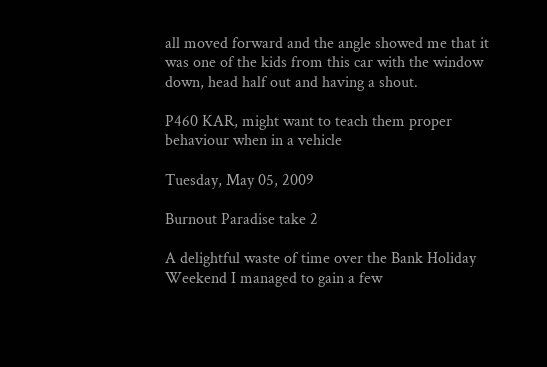all moved forward and the angle showed me that it was one of the kids from this car with the window down, head half out and having a shout.

P460 KAR, might want to teach them proper behaviour when in a vehicle

Tuesday, May 05, 2009

Burnout Paradise take 2

A delightful waste of time over the Bank Holiday Weekend I managed to gain a few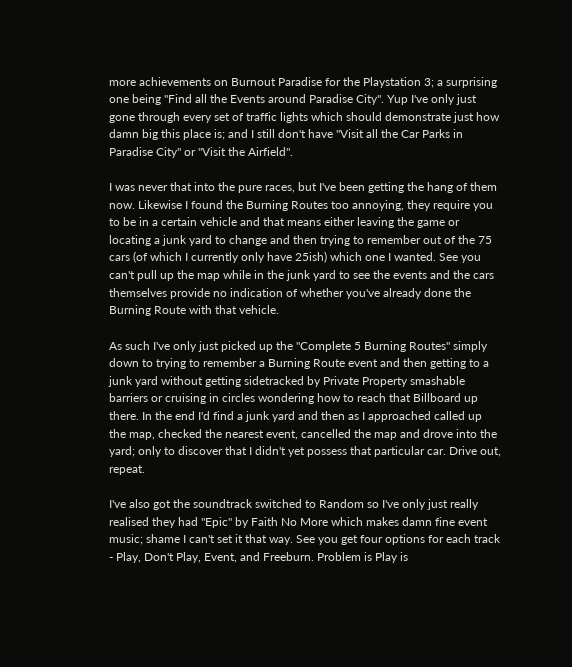more achievements on Burnout Paradise for the Playstation 3; a surprising one being "Find all the Events around Paradise City". Yup I've only just gone through every set of traffic lights which should demonstrate just how damn big this place is; and I still don't have "Visit all the Car Parks in Paradise City" or "Visit the Airfield".

I was never that into the pure races, but I've been getting the hang of them now. Likewise I found the Burning Routes too annoying, they require you to be in a certain vehicle and that means either leaving the game or locating a junk yard to change and then trying to remember out of the 75 cars (of which I currently only have 25ish) which one I wanted. See you can't pull up the map while in the junk yard to see the events and the cars themselves provide no indication of whether you've already done the Burning Route with that vehicle.

As such I've only just picked up the "Complete 5 Burning Routes" simply down to trying to remember a Burning Route event and then getting to a junk yard without getting sidetracked by Private Property smashable barriers or cruising in circles wondering how to reach that Billboard up there. In the end I'd find a junk yard and then as I approached called up the map, checked the nearest event, cancelled the map and drove into the yard; only to discover that I didn't yet possess that particular car. Drive out, repeat.

I've also got the soundtrack switched to Random so I've only just really realised they had "Epic" by Faith No More which makes damn fine event music; shame I can't set it that way. See you get four options for each track - Play, Don't Play, Event, and Freeburn. Problem is Play is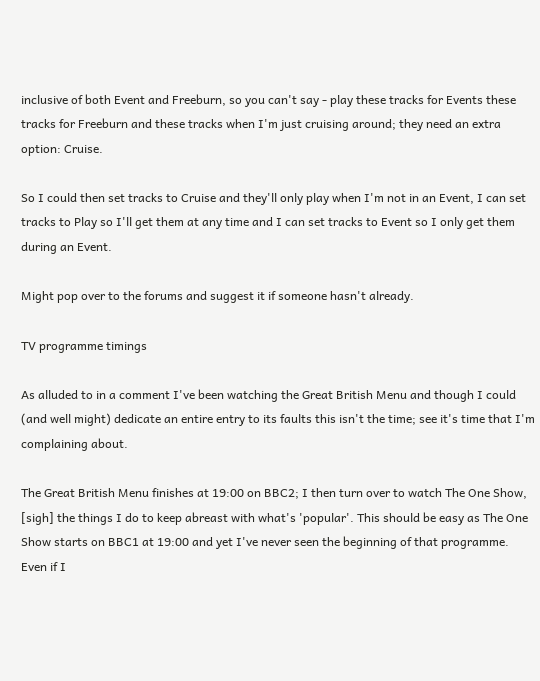inclusive of both Event and Freeburn, so you can't say - play these tracks for Events these tracks for Freeburn and these tracks when I'm just cruising around; they need an extra option: Cruise.

So I could then set tracks to Cruise and they'll only play when I'm not in an Event, I can set tracks to Play so I'll get them at any time and I can set tracks to Event so I only get them during an Event.

Might pop over to the forums and suggest it if someone hasn't already.

TV programme timings

As alluded to in a comment I've been watching the Great British Menu and though I could (and well might) dedicate an entire entry to its faults this isn't the time; see it's time that I'm complaining about.

The Great British Menu finishes at 19:00 on BBC2; I then turn over to watch The One Show, [sigh] the things I do to keep abreast with what's 'popular'. This should be easy as The One Show starts on BBC1 at 19:00 and yet I've never seen the beginning of that programme. Even if I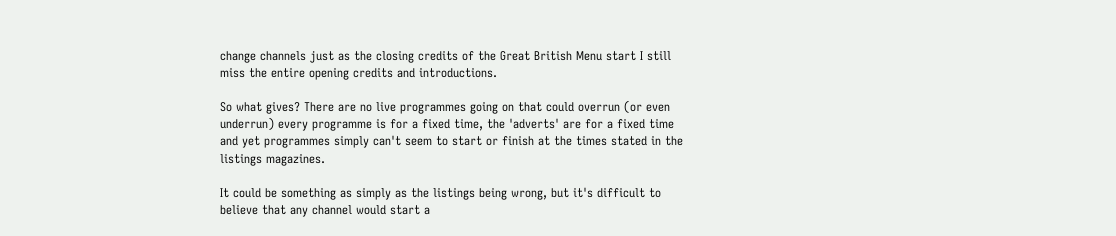change channels just as the closing credits of the Great British Menu start I still miss the entire opening credits and introductions.

So what gives? There are no live programmes going on that could overrun (or even underrun) every programme is for a fixed time, the 'adverts' are for a fixed time and yet programmes simply can't seem to start or finish at the times stated in the listings magazines.

It could be something as simply as the listings being wrong, but it's difficult to believe that any channel would start a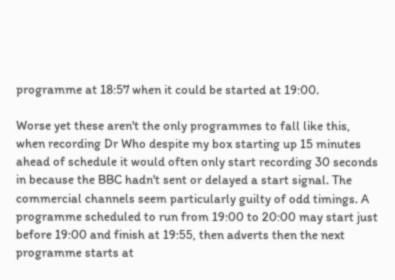programme at 18:57 when it could be started at 19:00.

Worse yet these aren't the only programmes to fall like this, when recording Dr Who despite my box starting up 15 minutes ahead of schedule it would often only start recording 30 seconds in because the BBC hadn't sent or delayed a start signal. The commercial channels seem particularly guilty of odd timings. A programme scheduled to run from 19:00 to 20:00 may start just before 19:00 and finish at 19:55, then adverts then the next programme starts at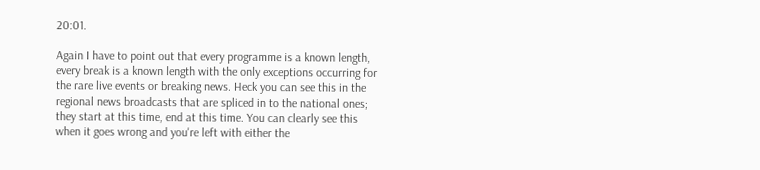20:01.

Again I have to point out that every programme is a known length, every break is a known length with the only exceptions occurring for the rare live events or breaking news. Heck you can see this in the regional news broadcasts that are spliced in to the national ones; they start at this time, end at this time. You can clearly see this when it goes wrong and you're left with either the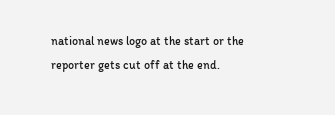national news logo at the start or the reporter gets cut off at the end.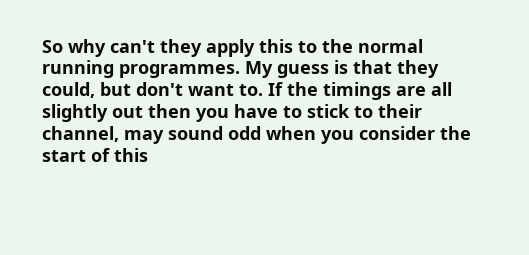So why can't they apply this to the normal running programmes. My guess is that they could, but don't want to. If the timings are all slightly out then you have to stick to their channel, may sound odd when you consider the start of this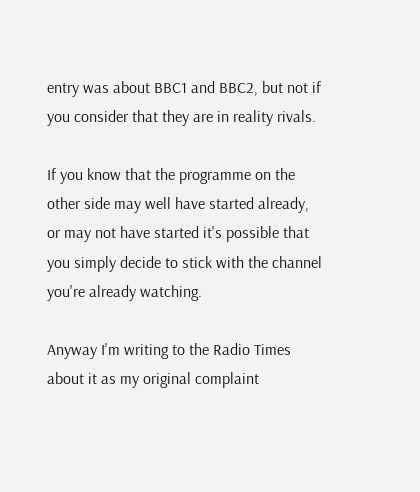entry was about BBC1 and BBC2, but not if you consider that they are in reality rivals.

If you know that the programme on the other side may well have started already, or may not have started it's possible that you simply decide to stick with the channel you're already watching.

Anyway I'm writing to the Radio Times about it as my original complaint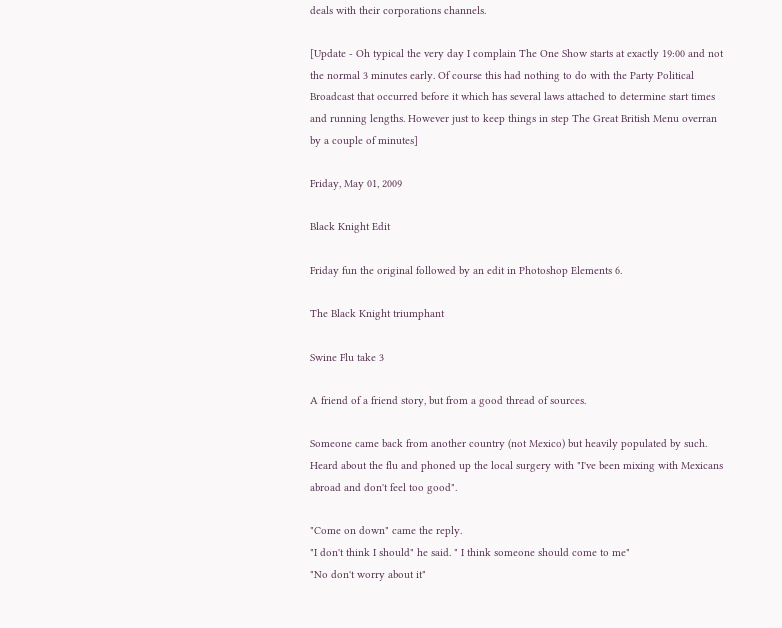deals with their corporations channels.

[Update - Oh typical the very day I complain The One Show starts at exactly 19:00 and not the normal 3 minutes early. Of course this had nothing to do with the Party Political Broadcast that occurred before it which has several laws attached to determine start times and running lengths. However just to keep things in step The Great British Menu overran by a couple of minutes]

Friday, May 01, 2009

Black Knight Edit

Friday fun the original followed by an edit in Photoshop Elements 6.

The Black Knight triumphant

Swine Flu take 3

A friend of a friend story, but from a good thread of sources.

Someone came back from another country (not Mexico) but heavily populated by such. Heard about the flu and phoned up the local surgery with "I've been mixing with Mexicans abroad and don't feel too good".

"Come on down" came the reply.
"I don't think I should" he said. " I think someone should come to me"
"No don't worry about it"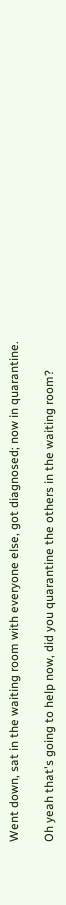Went down, sat in the waiting room with everyone else, got diagnosed; now in quarantine.

Oh yeah that's going to help now, did you quarantine the others in the waiting room?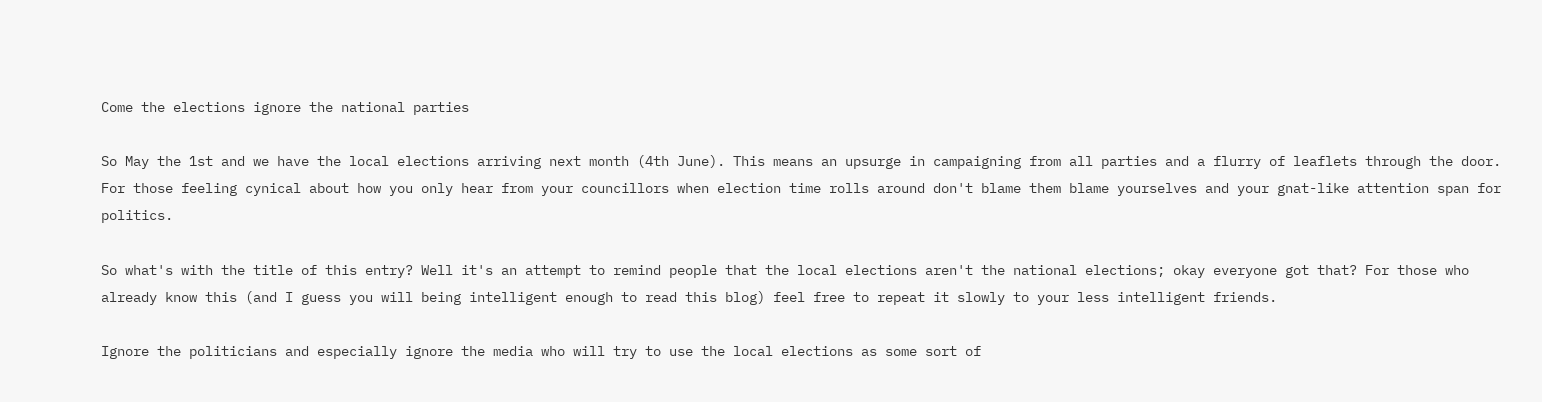Come the elections ignore the national parties

So May the 1st and we have the local elections arriving next month (4th June). This means an upsurge in campaigning from all parties and a flurry of leaflets through the door. For those feeling cynical about how you only hear from your councillors when election time rolls around don't blame them blame yourselves and your gnat-like attention span for politics.

So what's with the title of this entry? Well it's an attempt to remind people that the local elections aren't the national elections; okay everyone got that? For those who already know this (and I guess you will being intelligent enough to read this blog) feel free to repeat it slowly to your less intelligent friends.

Ignore the politicians and especially ignore the media who will try to use the local elections as some sort of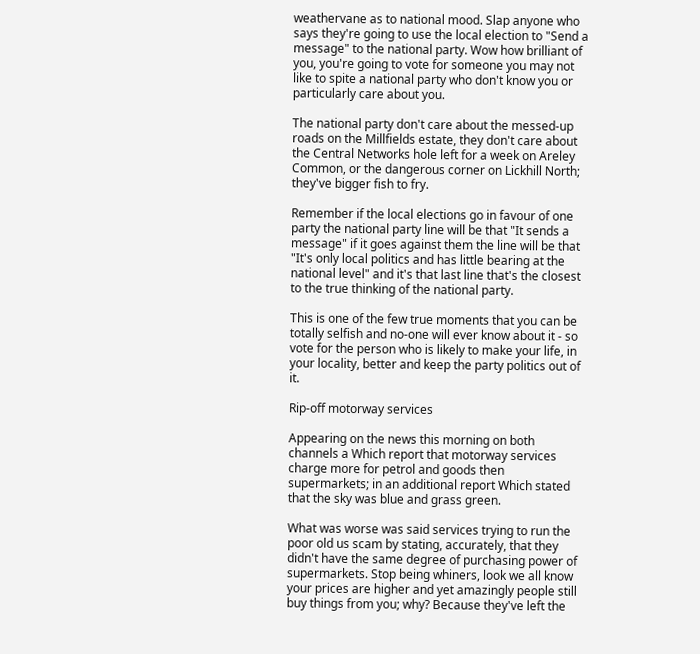weathervane as to national mood. Slap anyone who says they're going to use the local election to "Send a message" to the national party. Wow how brilliant of you, you're going to vote for someone you may not like to spite a national party who don't know you or particularly care about you.

The national party don't care about the messed-up roads on the Millfields estate, they don't care about the Central Networks hole left for a week on Areley Common, or the dangerous corner on Lickhill North; they've bigger fish to fry.

Remember if the local elections go in favour of one party the national party line will be that "It sends a message" if it goes against them the line will be that "It's only local politics and has little bearing at the national level" and it's that last line that's the closest to the true thinking of the national party.

This is one of the few true moments that you can be totally selfish and no-one will ever know about it - so vote for the person who is likely to make your life, in your locality, better and keep the party politics out of it.

Rip-off motorway services

Appearing on the news this morning on both channels a Which report that motorway services charge more for petrol and goods then supermarkets; in an additional report Which stated that the sky was blue and grass green.

What was worse was said services trying to run the poor old us scam by stating, accurately, that they didn't have the same degree of purchasing power of supermarkets. Stop being whiners, look we all know your prices are higher and yet amazingly people still buy things from you; why? Because they've left the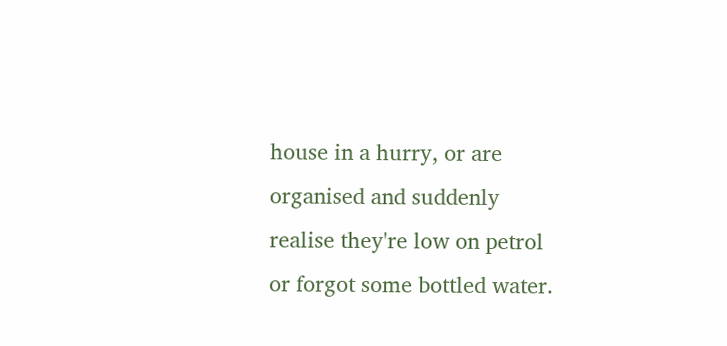house in a hurry, or are organised and suddenly realise they're low on petrol or forgot some bottled water.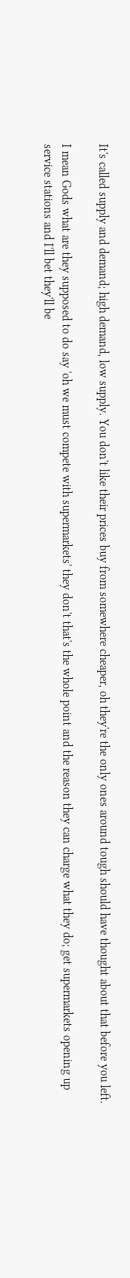It's called supply and demand; high demand, low supply. You don't like their prices buy from somewhere cheaper, oh they're the only ones around tough should have thought about that before you left.

I mean Gods what are they supposed to do say 'oh we must compete with supermarkets' they don't that's the whole point and the reason they can charge what they do; get supermarkets opening up service stations and I'll bet they'll be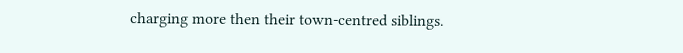charging more then their town-centred siblings.